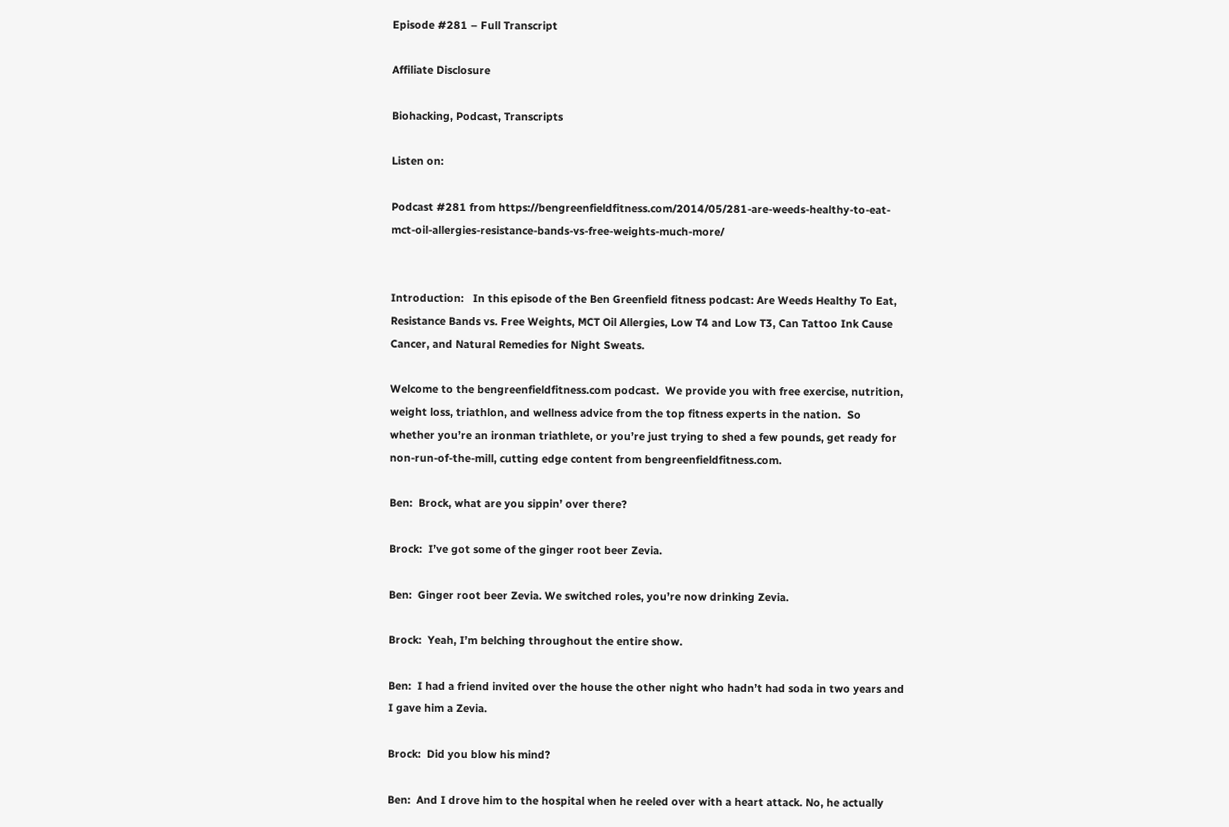Episode #281 – Full Transcript

Affiliate Disclosure

Biohacking, Podcast, Transcripts

Listen on:

Podcast #281 from https://bengreenfieldfitness.com/2014/05/281-are-weeds-healthy-to-eat-mct-oil-allergies-resistance-bands-vs-free-weights-much-more/


Introduction:   In this episode of the Ben Greenfield fitness podcast: Are Weeds Healthy To Eat, Resistance Bands vs. Free Weights, MCT Oil Allergies, Low T4 and Low T3, Can Tattoo Ink Cause Cancer, and Natural Remedies for Night Sweats.

Welcome to the bengreenfieldfitness.com podcast.  We provide you with free exercise, nutrition, weight loss, triathlon, and wellness advice from the top fitness experts in the nation.  So whether you’re an ironman triathlete, or you’re just trying to shed a few pounds, get ready for non-run-of-the-mill, cutting edge content from bengreenfieldfitness.com.

Ben:  Brock, what are you sippin’ over there?

Brock:  I’ve got some of the ginger root beer Zevia.

Ben:  Ginger root beer Zevia. We switched roles, you’re now drinking Zevia.

Brock:  Yeah, I’m belching throughout the entire show.

Ben:  I had a friend invited over the house the other night who hadn’t had soda in two years and I gave him a Zevia.

Brock:  Did you blow his mind?

Ben:  And I drove him to the hospital when he reeled over with a heart attack. No, he actually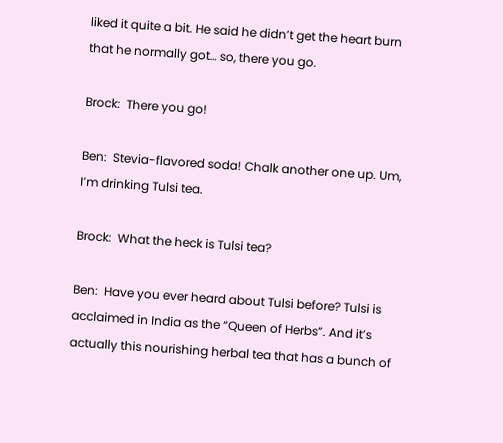liked it quite a bit. He said he didn’t get the heart burn that he normally got… so, there you go.

Brock:  There you go!

Ben:  Stevia-flavored soda! Chalk another one up. Um, I’m drinking Tulsi tea.

Brock:  What the heck is Tulsi tea?

Ben:  Have you ever heard about Tulsi before? Tulsi is acclaimed in India as the “Queen of Herbs”. And it’s actually this nourishing herbal tea that has a bunch of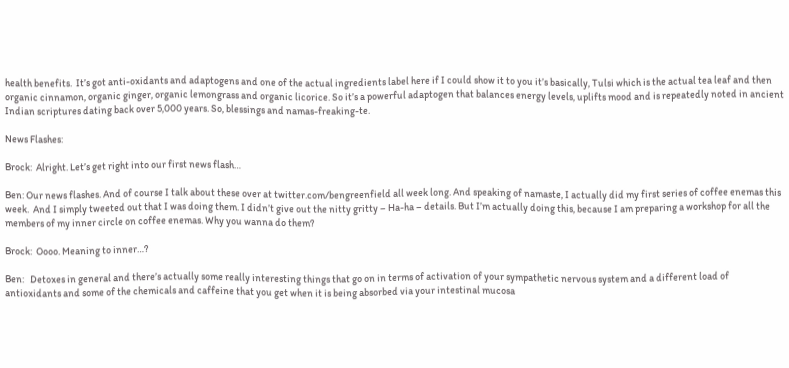health benefits.  It’s got anti-oxidants and adaptogens and one of the actual ingredients label here if I could show it to you it’s basically, Tulsi which is the actual tea leaf and then organic cinnamon, organic ginger, organic lemongrass and organic licorice. So it’s a powerful adaptogen that balances energy levels, uplifts mood and is repeatedly noted in ancient Indian scriptures dating back over 5,000 years. So, blessings and namas-freaking-te.

News Flashes:

Brock:  Alright. Let’s get right into our first news flash…

Ben: Our news flashes. And of course I talk about these over at twitter.com/bengreenfield all week long. And speaking of namaste, I actually did my first series of coffee enemas this week.  And I simply tweeted out that I was doing them. I didn’t give out the nitty gritty – Ha-ha – details. But I’m actually doing this, because I am preparing a workshop for all the members of my inner circle on coffee enemas. Why you wanna do them?

Brock:  Oooo. Meaning to inner…?

Ben:   Detoxes in general and there’s actually some really interesting things that go on in terms of activation of your sympathetic nervous system and a different load of antioxidants and some of the chemicals and caffeine that you get when it is being absorbed via your intestinal mucosa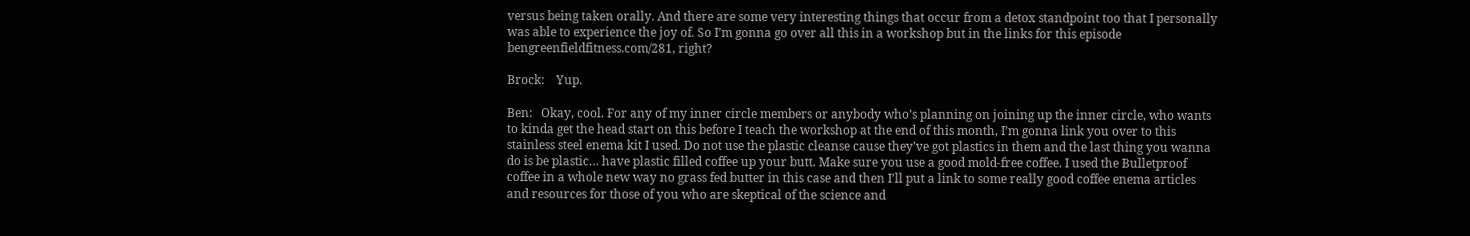versus being taken orally. And there are some very interesting things that occur from a detox standpoint too that I personally was able to experience the joy of. So I’m gonna go over all this in a workshop but in the links for this episode bengreenfieldfitness.com/281, right?

Brock:    Yup.

Ben:   Okay, cool. For any of my inner circle members or anybody who’s planning on joining up the inner circle, who wants to kinda get the head start on this before I teach the workshop at the end of this month, I’m gonna link you over to this stainless steel enema kit I used. Do not use the plastic cleanse cause they’ve got plastics in them and the last thing you wanna do is be plastic… have plastic filled coffee up your butt. Make sure you use a good mold-free coffee. I used the Bulletproof coffee in a whole new way no grass fed butter in this case and then I’ll put a link to some really good coffee enema articles and resources for those of you who are skeptical of the science and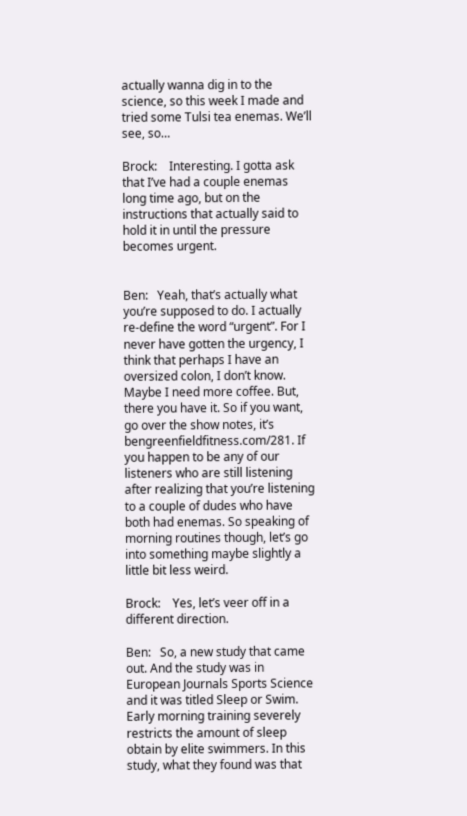actually wanna dig in to the science, so this week I made and tried some Tulsi tea enemas. We’ll see, so…

Brock:    Interesting. I gotta ask that I’ve had a couple enemas long time ago, but on the instructions that actually said to hold it in until the pressure becomes urgent.


Ben:   Yeah, that’s actually what you’re supposed to do. I actually re-define the word “urgent”. For I never have gotten the urgency, I think that perhaps I have an oversized colon, I don’t know. Maybe I need more coffee. But, there you have it. So if you want, go over the show notes, it’s bengreenfieldfitness.com/281. If you happen to be any of our listeners who are still listening after realizing that you’re listening to a couple of dudes who have both had enemas. So speaking of morning routines though, let’s go into something maybe slightly a little bit less weird.

Brock:    Yes, let’s veer off in a different direction.

Ben:   So, a new study that came out. And the study was in European Journals Sports Science and it was titled Sleep or Swim. Early morning training severely restricts the amount of sleep obtain by elite swimmers. In this study, what they found was that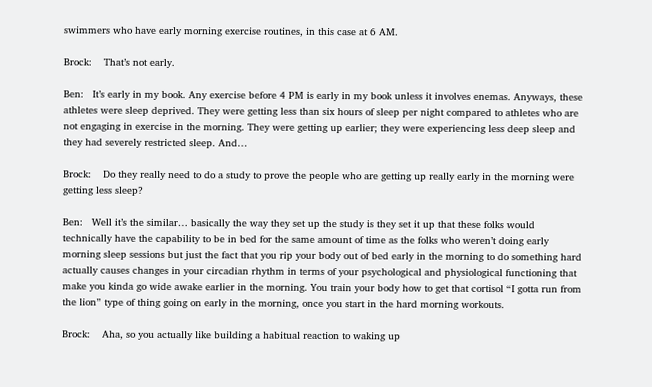swimmers who have early morning exercise routines, in this case at 6 AM.

Brock:    That’s not early.

Ben:   It’s early in my book. Any exercise before 4 PM is early in my book unless it involves enemas. Anyways, these athletes were sleep deprived. They were getting less than six hours of sleep per night compared to athletes who are not engaging in exercise in the morning. They were getting up earlier; they were experiencing less deep sleep and they had severely restricted sleep. And…

Brock:    Do they really need to do a study to prove the people who are getting up really early in the morning were getting less sleep?

Ben:   Well it’s the similar… basically the way they set up the study is they set it up that these folks would technically have the capability to be in bed for the same amount of time as the folks who weren’t doing early morning sleep sessions but just the fact that you rip your body out of bed early in the morning to do something hard actually causes changes in your circadian rhythm in terms of your psychological and physiological functioning that make you kinda go wide awake earlier in the morning. You train your body how to get that cortisol “I gotta run from the lion” type of thing going on early in the morning, once you start in the hard morning workouts.

Brock:    Aha, so you actually like building a habitual reaction to waking up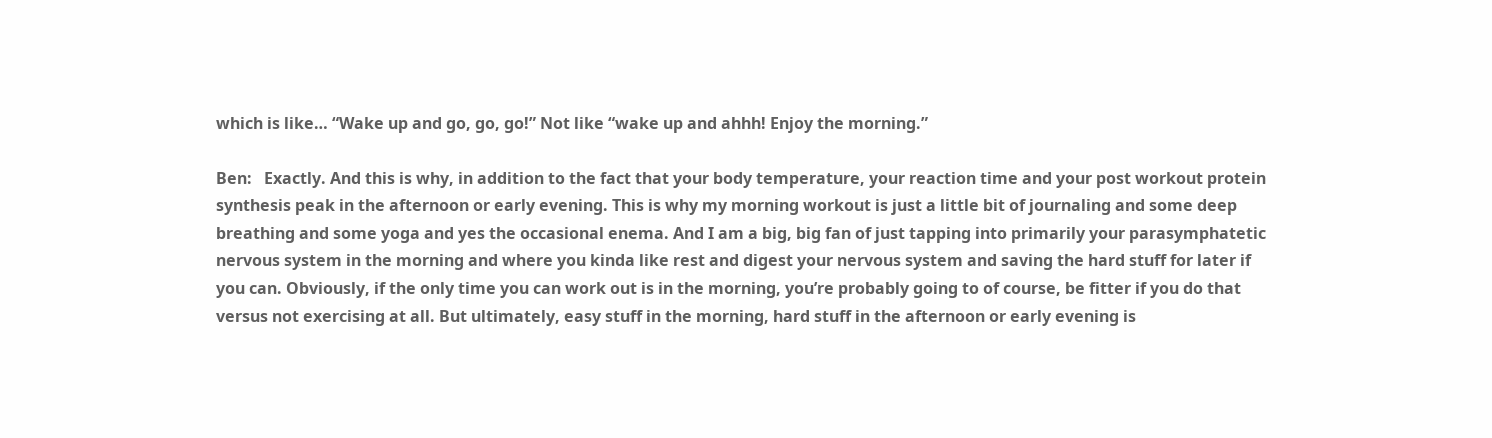which is like… “Wake up and go, go, go!” Not like “wake up and ahhh! Enjoy the morning.”

Ben:   Exactly. And this is why, in addition to the fact that your body temperature, your reaction time and your post workout protein synthesis peak in the afternoon or early evening. This is why my morning workout is just a little bit of journaling and some deep breathing and some yoga and yes the occasional enema. And I am a big, big fan of just tapping into primarily your parasymphatetic nervous system in the morning and where you kinda like rest and digest your nervous system and saving the hard stuff for later if you can. Obviously, if the only time you can work out is in the morning, you’re probably going to of course, be fitter if you do that versus not exercising at all. But ultimately, easy stuff in the morning, hard stuff in the afternoon or early evening is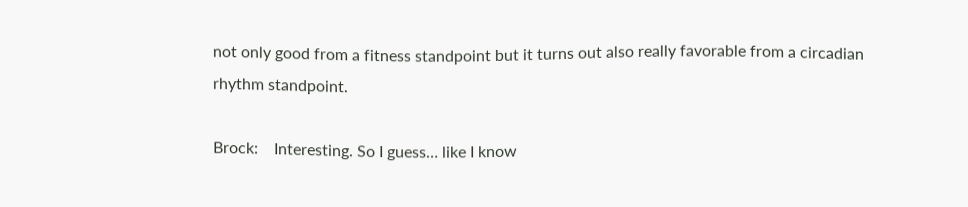not only good from a fitness standpoint but it turns out also really favorable from a circadian rhythm standpoint.

Brock:    Interesting. So I guess… like I know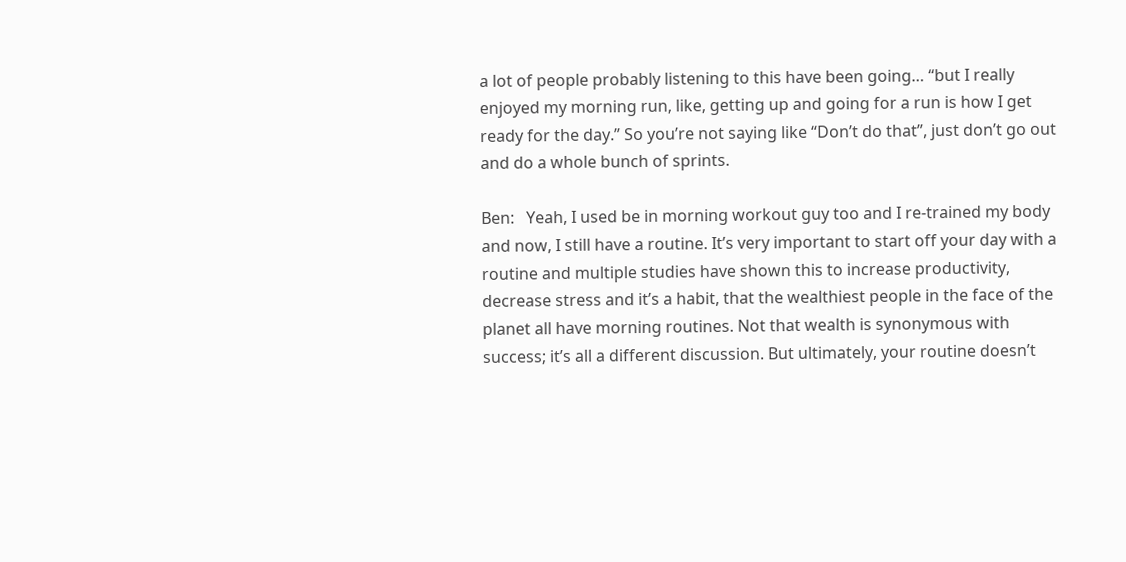a lot of people probably listening to this have been going… “but I really enjoyed my morning run, like, getting up and going for a run is how I get ready for the day.” So you’re not saying like “Don’t do that”, just don’t go out and do a whole bunch of sprints.

Ben:   Yeah, I used be in morning workout guy too and I re-trained my body and now, I still have a routine. It’s very important to start off your day with a routine and multiple studies have shown this to increase productivity, decrease stress and it’s a habit, that the wealthiest people in the face of the planet all have morning routines. Not that wealth is synonymous with success; it’s all a different discussion. But ultimately, your routine doesn’t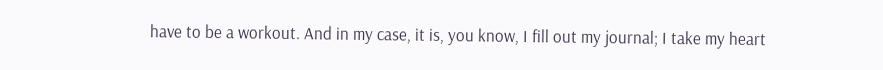have to be a workout. And in my case, it is, you know, I fill out my journal; I take my heart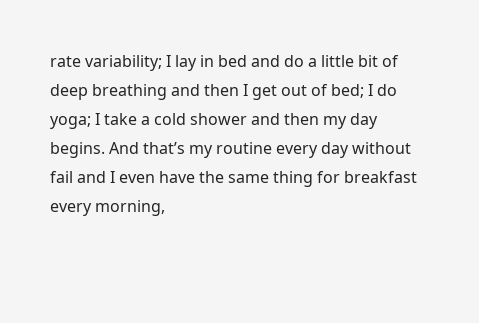rate variability; I lay in bed and do a little bit of deep breathing and then I get out of bed; I do yoga; I take a cold shower and then my day begins. And that’s my routine every day without fail and I even have the same thing for breakfast every morning,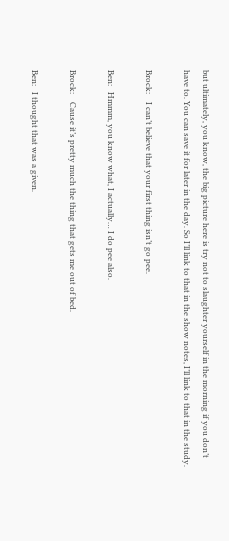but ultimately, you know, the big picture here is try not to slaughter yourself in the morning if you don’t have to. You can save it for later in the day. So I’ll link to that in the show notes, I’ll link to that in the study.

Brock:    I can’t believe that your first thing isn’t go pee.

Ben:   Hmmm, you know what, I actually… I do pee also.

Brock:    Cause it’s pretty much the thing that gets me out of bed.

Ben:   I thought that was a given.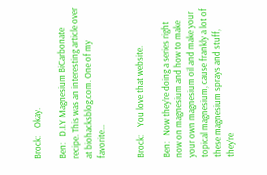Brock:    Okay.

Ben:   D.I.Y Magnesium BiCarbonate recipe. This was an interesting article over at biohacksblog.com. One of my favorite…


Brock:    You love that website.

Ben:   Now they’re doing a series right now on magnesium and how to make your own magnesium oil and make your topical magnesium, cause frankly a lot of these magnesium sprays and stuff, they’re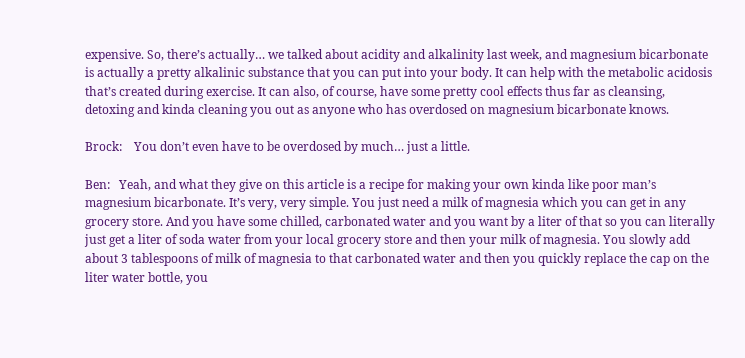expensive. So, there’s actually… we talked about acidity and alkalinity last week, and magnesium bicarbonate is actually a pretty alkalinic substance that you can put into your body. It can help with the metabolic acidosis that’s created during exercise. It can also, of course, have some pretty cool effects thus far as cleansing, detoxing and kinda cleaning you out as anyone who has overdosed on magnesium bicarbonate knows.

Brock:    You don’t even have to be overdosed by much… just a little.

Ben:   Yeah, and what they give on this article is a recipe for making your own kinda like poor man’s magnesium bicarbonate. It’s very, very simple. You just need a milk of magnesia which you can get in any grocery store. And you have some chilled, carbonated water and you want by a liter of that so you can literally just get a liter of soda water from your local grocery store and then your milk of magnesia. You slowly add about 3 tablespoons of milk of magnesia to that carbonated water and then you quickly replace the cap on the liter water bottle, you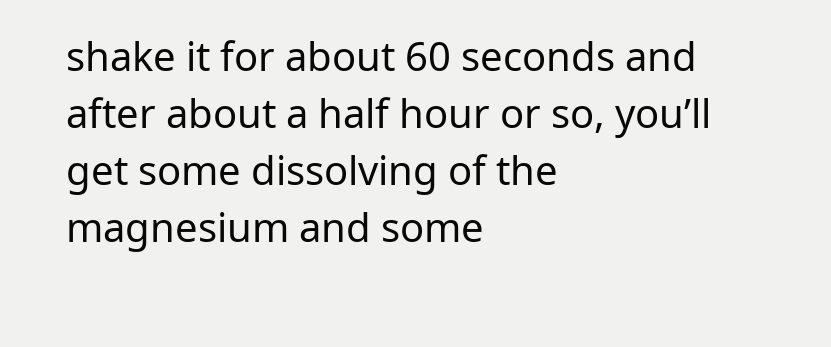shake it for about 60 seconds and after about a half hour or so, you’ll get some dissolving of the magnesium and some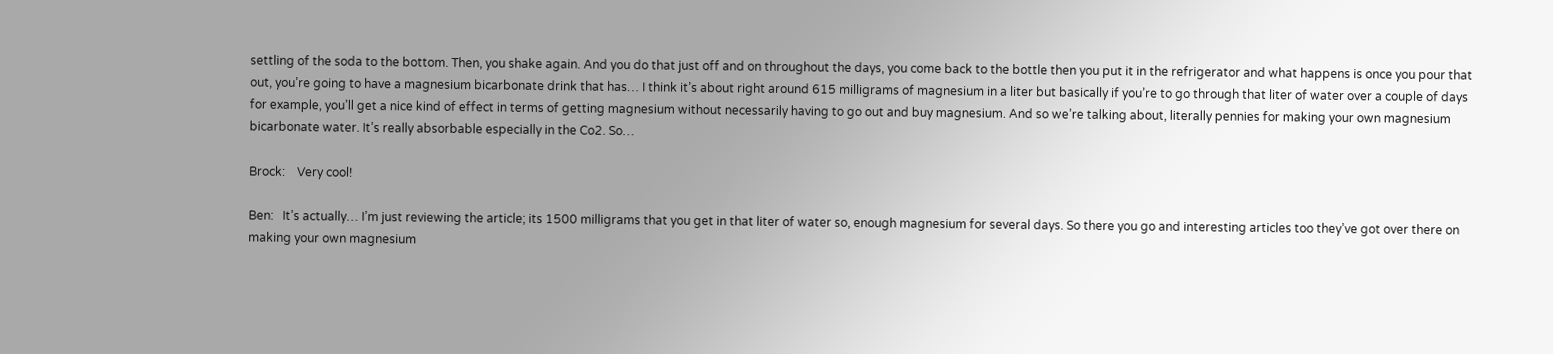settling of the soda to the bottom. Then, you shake again. And you do that just off and on throughout the days, you come back to the bottle then you put it in the refrigerator and what happens is once you pour that out, you’re going to have a magnesium bicarbonate drink that has… I think it’s about right around 615 milligrams of magnesium in a liter but basically if you’re to go through that liter of water over a couple of days for example, you’ll get a nice kind of effect in terms of getting magnesium without necessarily having to go out and buy magnesium. And so we’re talking about, literally pennies for making your own magnesium bicarbonate water. It’s really absorbable especially in the Co2. So…

Brock:    Very cool!

Ben:   It’s actually… I’m just reviewing the article; its 1500 milligrams that you get in that liter of water so, enough magnesium for several days. So there you go and interesting articles too they’ve got over there on making your own magnesium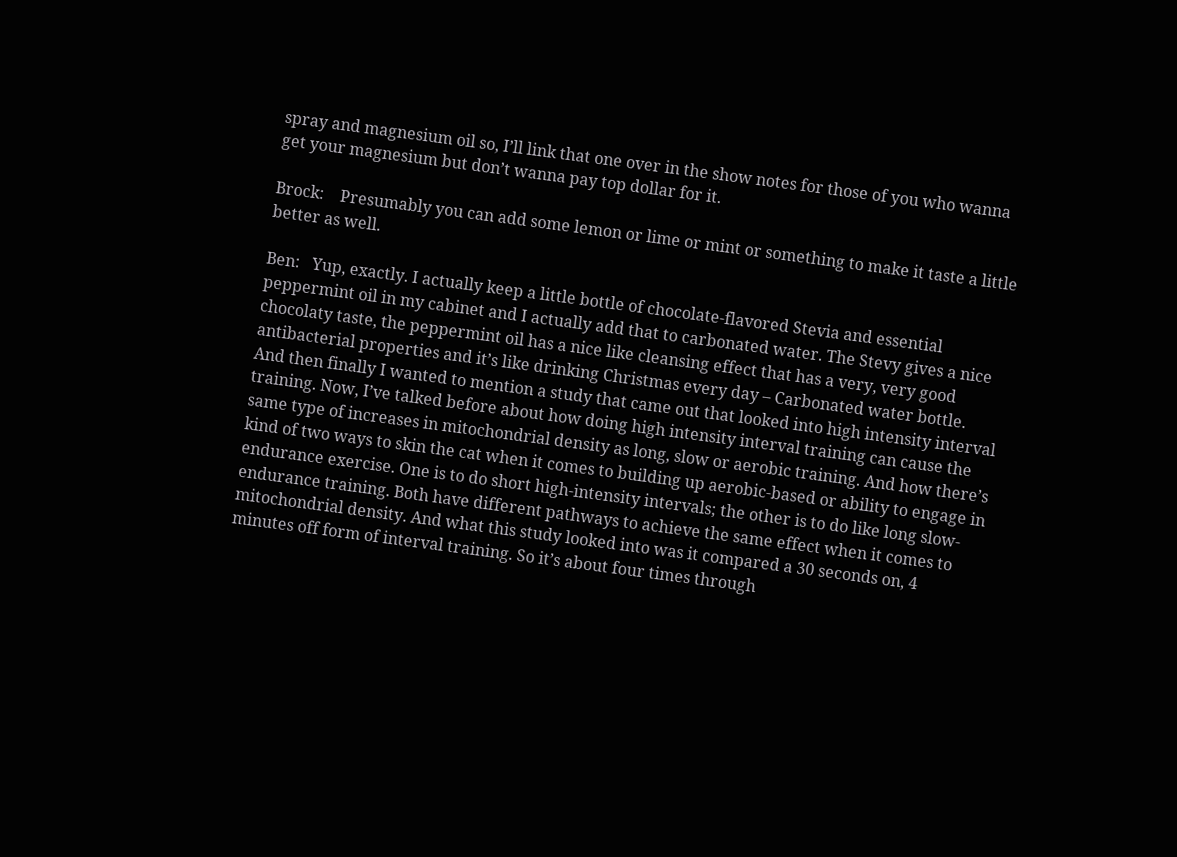spray and magnesium oil so, I’ll link that one over in the show notes for those of you who wanna get your magnesium but don’t wanna pay top dollar for it.

Brock:    Presumably you can add some lemon or lime or mint or something to make it taste a little better as well.

Ben:   Yup, exactly. I actually keep a little bottle of chocolate-flavored Stevia and essential peppermint oil in my cabinet and I actually add that to carbonated water. The Stevy gives a nice chocolaty taste, the peppermint oil has a nice like cleansing effect that has a very, very good antibacterial properties and it’s like drinking Christmas every day – Carbonated water bottle.  And then finally I wanted to mention a study that came out that looked into high intensity interval training. Now, I’ve talked before about how doing high intensity interval training can cause the same type of increases in mitochondrial density as long, slow or aerobic training. And how there’s kind of two ways to skin the cat when it comes to building up aerobic-based or ability to engage in endurance exercise. One is to do short high-intensity intervals; the other is to do like long slow-endurance training. Both have different pathways to achieve the same effect when it comes to mitochondrial density. And what this study looked into was it compared a 30 seconds on, 4 minutes off form of interval training. So it’s about four times through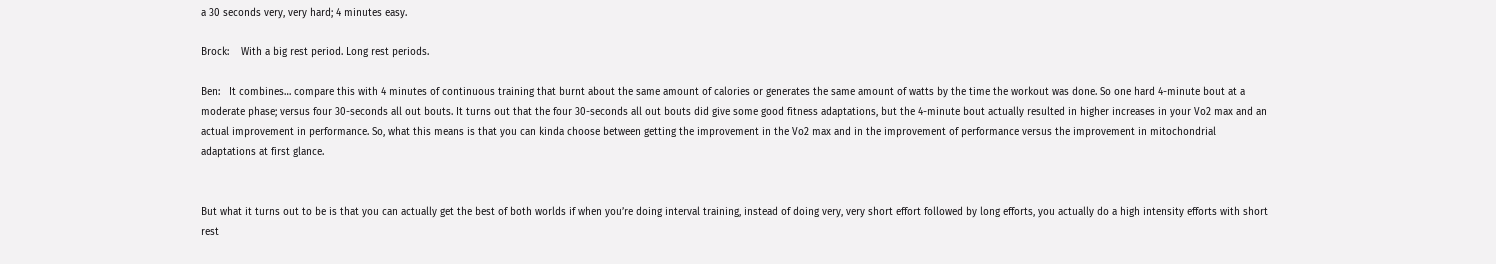a 30 seconds very, very hard; 4 minutes easy.

Brock:    With a big rest period. Long rest periods.

Ben:   It combines… compare this with 4 minutes of continuous training that burnt about the same amount of calories or generates the same amount of watts by the time the workout was done. So one hard 4-minute bout at a moderate phase; versus four 30-seconds all out bouts. It turns out that the four 30-seconds all out bouts did give some good fitness adaptations, but the 4-minute bout actually resulted in higher increases in your Vo2 max and an actual improvement in performance. So, what this means is that you can kinda choose between getting the improvement in the Vo2 max and in the improvement of performance versus the improvement in mitochondrial adaptations at first glance.


But what it turns out to be is that you can actually get the best of both worlds if when you’re doing interval training, instead of doing very, very short effort followed by long efforts, you actually do a high intensity efforts with short rest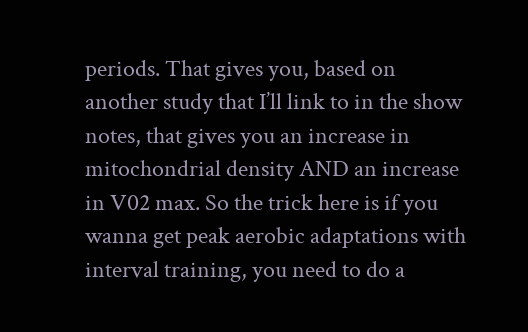periods. That gives you, based on another study that I’ll link to in the show notes, that gives you an increase in mitochondrial density AND an increase in V02 max. So the trick here is if you wanna get peak aerobic adaptations with interval training, you need to do a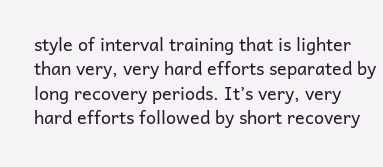style of interval training that is lighter than very, very hard efforts separated by long recovery periods. It’s very, very hard efforts followed by short recovery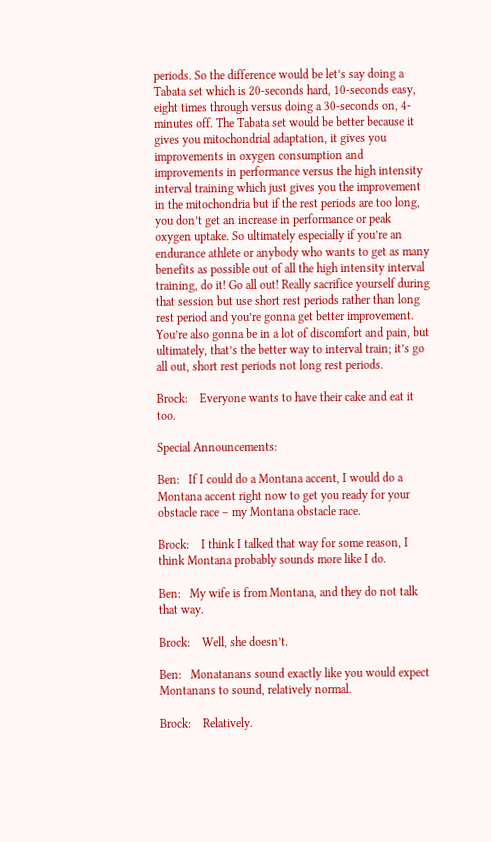periods. So the difference would be let’s say doing a Tabata set which is 20-seconds hard, 10-seconds easy, eight times through versus doing a 30-seconds on, 4-minutes off. The Tabata set would be better because it gives you mitochondrial adaptation, it gives you improvements in oxygen consumption and improvements in performance versus the high intensity interval training which just gives you the improvement in the mitochondria but if the rest periods are too long, you don’t get an increase in performance or peak oxygen uptake. So ultimately especially if you’re an endurance athlete or anybody who wants to get as many benefits as possible out of all the high intensity interval training, do it! Go all out! Really sacrifice yourself during that session but use short rest periods rather than long rest period and you’re gonna get better improvement. You’re also gonna be in a lot of discomfort and pain, but ultimately, that’s the better way to interval train; it’s go all out, short rest periods not long rest periods.

Brock:    Everyone wants to have their cake and eat it too.

Special Announcements:

Ben:   If I could do a Montana accent, I would do a Montana accent right now to get you ready for your obstacle race – my Montana obstacle race.

Brock:    I think I talked that way for some reason, I think Montana probably sounds more like I do.

Ben:   My wife is from Montana, and they do not talk that way.

Brock:    Well, she doesn’t.

Ben:   Monatanans sound exactly like you would expect Montanans to sound, relatively normal.

Brock:    Relatively.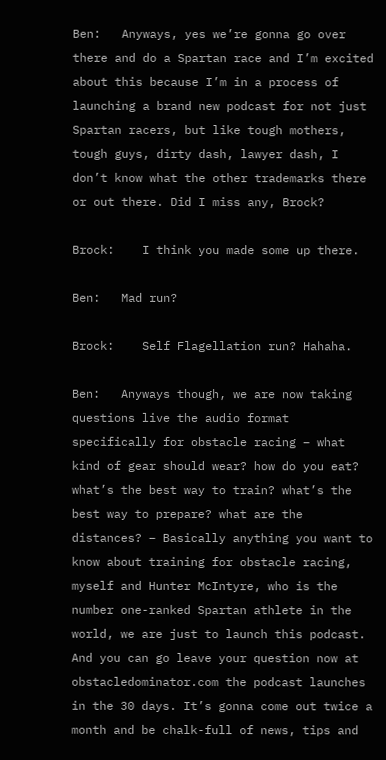Ben:   Anyways, yes we’re gonna go over there and do a Spartan race and I’m excited about this because I’m in a process of launching a brand new podcast for not just Spartan racers, but like tough mothers, tough guys, dirty dash, lawyer dash, I don’t know what the other trademarks there or out there. Did I miss any, Brock?

Brock:    I think you made some up there.

Ben:   Mad run?

Brock:    Self Flagellation run? Hahaha.

Ben:   Anyways though, we are now taking questions live the audio format specifically for obstacle racing – what kind of gear should wear? how do you eat? what’s the best way to train? what’s the best way to prepare? what are the distances? – Basically anything you want to know about training for obstacle racing, myself and Hunter McIntyre, who is the number one-ranked Spartan athlete in the world, we are just to launch this podcast. And you can go leave your question now at obstacledominator.com the podcast launches in the 30 days. It’s gonna come out twice a month and be chalk-full of news, tips and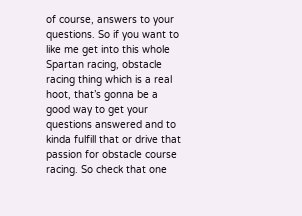of course, answers to your questions. So if you want to like me get into this whole Spartan racing, obstacle racing thing which is a real hoot, that’s gonna be a good way to get your questions answered and to kinda fulfill that or drive that passion for obstacle course racing. So check that one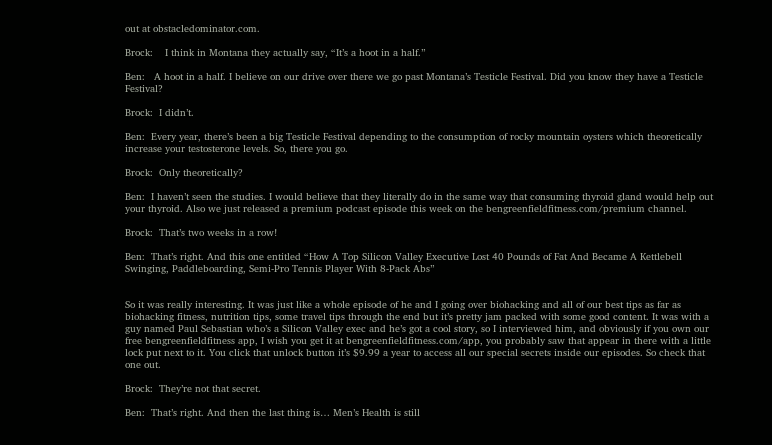out at obstacledominator.com.

Brock:    I think in Montana they actually say, “It’s a hoot in a half.”

Ben:   A hoot in a half. I believe on our drive over there we go past Montana’s Testicle Festival. Did you know they have a Testicle Festival?

Brock:  I didn’t.

Ben:  Every year, there’s been a big Testicle Festival depending to the consumption of rocky mountain oysters which theoretically increase your testosterone levels. So, there you go.

Brock:  Only theoretically?

Ben:  I haven’t seen the studies. I would believe that they literally do in the same way that consuming thyroid gland would help out your thyroid. Also we just released a premium podcast episode this week on the bengreenfieldfitness.com/premium channel.

Brock:  That’s two weeks in a row!

Ben:  That’s right. And this one entitled “How A Top Silicon Valley Executive Lost 40 Pounds of Fat And Became A Kettlebell Swinging, Paddleboarding, Semi-Pro Tennis Player With 8-Pack Abs”


So it was really interesting. It was just like a whole episode of he and I going over biohacking and all of our best tips as far as biohacking fitness, nutrition tips, some travel tips through the end but it’s pretty jam packed with some good content. It was with a guy named Paul Sebastian who’s a Silicon Valley exec and he’s got a cool story, so I interviewed him, and obviously if you own our free bengreenfieldfitness app, I wish you get it at bengreenfieldfitness.com/app, you probably saw that appear in there with a little lock put next to it. You click that unlock button it’s $9.99 a year to access all our special secrets inside our episodes. So check that one out.

Brock:  They’re not that secret.

Ben:  That’s right. And then the last thing is… Men’s Health is still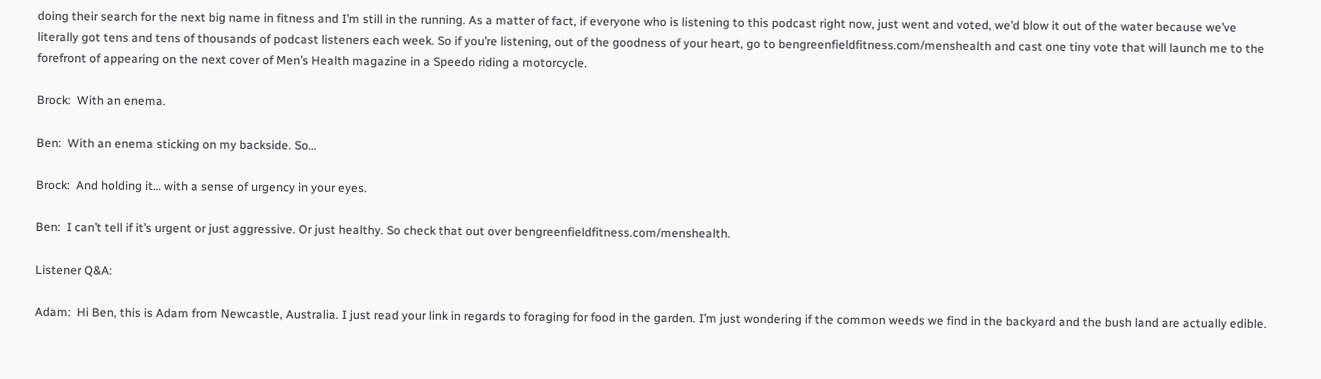doing their search for the next big name in fitness and I’m still in the running. As a matter of fact, if everyone who is listening to this podcast right now, just went and voted, we’d blow it out of the water because we’ve literally got tens and tens of thousands of podcast listeners each week. So if you’re listening, out of the goodness of your heart, go to bengreenfieldfitness.com/menshealth and cast one tiny vote that will launch me to the forefront of appearing on the next cover of Men’s Health magazine in a Speedo riding a motorcycle.

Brock:  With an enema.

Ben:  With an enema sticking on my backside. So…

Brock:  And holding it… with a sense of urgency in your eyes.

Ben:  I can’t tell if it’s urgent or just aggressive. Or just healthy. So check that out over bengreenfieldfitness.com/menshealth.

Listener Q&A:

Adam:  Hi Ben, this is Adam from Newcastle, Australia. I just read your link in regards to foraging for food in the garden. I’m just wondering if the common weeds we find in the backyard and the bush land are actually edible.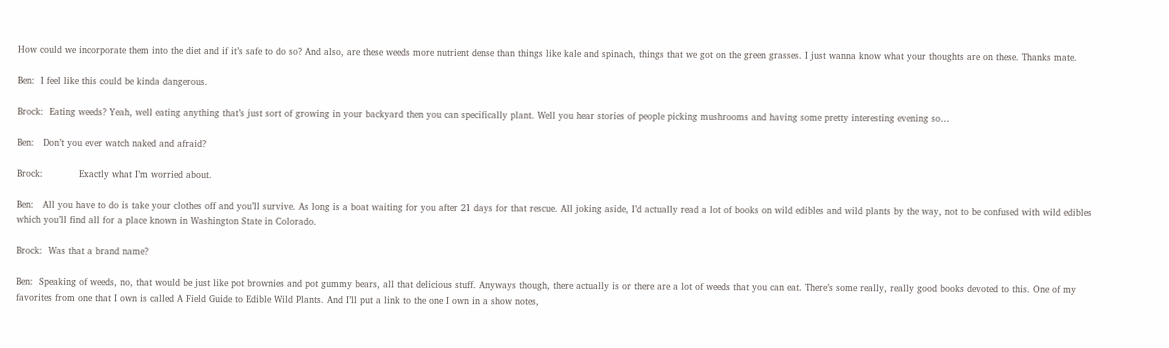How could we incorporate them into the diet and if it’s safe to do so? And also, are these weeds more nutrient dense than things like kale and spinach, things that we got on the green grasses. I just wanna know what your thoughts are on these. Thanks mate.

Ben:  I feel like this could be kinda dangerous.

Brock:  Eating weeds? Yeah, well eating anything that’s just sort of growing in your backyard then you can specifically plant. Well you hear stories of people picking mushrooms and having some pretty interesting evening so…

Ben:   Don’t you ever watch naked and afraid?

Brock:            Exactly what I’m worried about.

Ben:   All you have to do is take your clothes off and you’ll survive. As long is a boat waiting for you after 21 days for that rescue. All joking aside, I’d actually read a lot of books on wild edibles and wild plants by the way, not to be confused with wild edibles which you’ll find all for a place known in Washington State in Colorado.

Brock:  Was that a brand name?

Ben:  Speaking of weeds, no, that would be just like pot brownies and pot gummy bears, all that delicious stuff. Anyways though, there actually is or there are a lot of weeds that you can eat. There’s some really, really good books devoted to this. One of my favorites from one that I own is called A Field Guide to Edible Wild Plants. And I’ll put a link to the one I own in a show notes,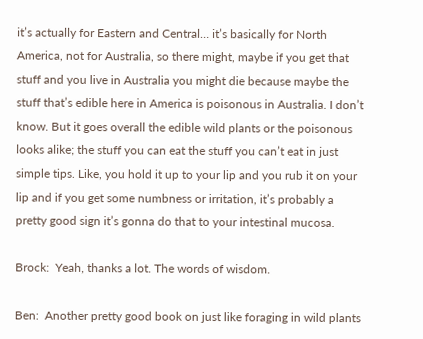it’s actually for Eastern and Central… it’s basically for North America, not for Australia, so there might, maybe if you get that stuff and you live in Australia you might die because maybe the stuff that’s edible here in America is poisonous in Australia. I don’t know. But it goes overall the edible wild plants or the poisonous looks alike; the stuff you can eat the stuff you can’t eat in just simple tips. Like, you hold it up to your lip and you rub it on your lip and if you get some numbness or irritation, it’s probably a pretty good sign it’s gonna do that to your intestinal mucosa.

Brock:  Yeah, thanks a lot. The words of wisdom.

Ben:  Another pretty good book on just like foraging in wild plants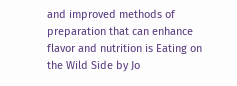and improved methods of preparation that can enhance flavor and nutrition is Eating on the Wild Side by Jo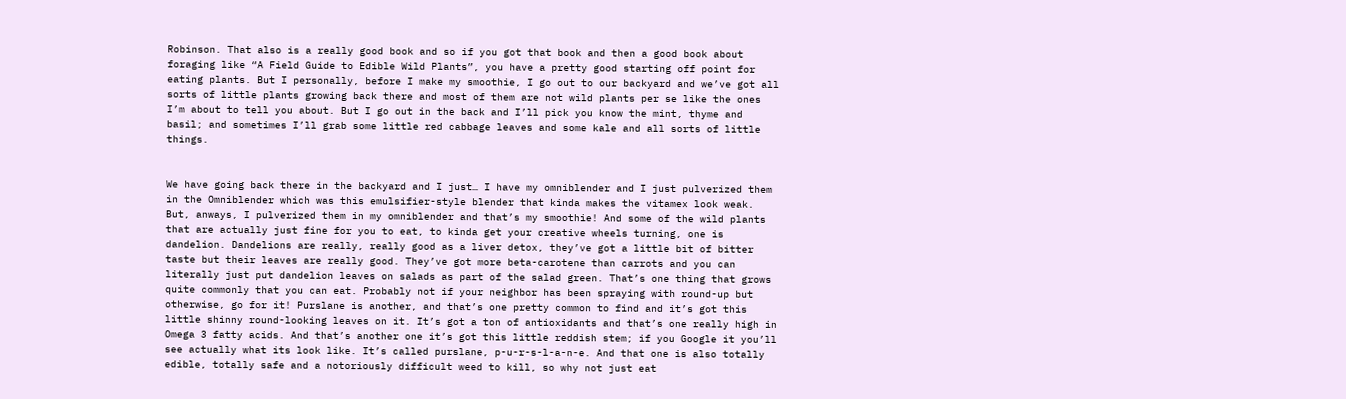Robinson. That also is a really good book and so if you got that book and then a good book about foraging like “A Field Guide to Edible Wild Plants”, you have a pretty good starting off point for eating plants. But I personally, before I make my smoothie, I go out to our backyard and we’ve got all sorts of little plants growing back there and most of them are not wild plants per se like the ones I’m about to tell you about. But I go out in the back and I’ll pick you know the mint, thyme and basil; and sometimes I’ll grab some little red cabbage leaves and some kale and all sorts of little things.


We have going back there in the backyard and I just… I have my omniblender and I just pulverized them in the Omniblender which was this emulsifier-style blender that kinda makes the vitamex look weak. But, anways, I pulverized them in my omniblender and that’s my smoothie! And some of the wild plants that are actually just fine for you to eat, to kinda get your creative wheels turning, one is dandelion. Dandelions are really, really good as a liver detox, they’ve got a little bit of bitter taste but their leaves are really good. They’ve got more beta-carotene than carrots and you can literally just put dandelion leaves on salads as part of the salad green. That’s one thing that grows quite commonly that you can eat. Probably not if your neighbor has been spraying with round-up but otherwise, go for it! Purslane is another, and that’s one pretty common to find and it’s got this little shinny round-looking leaves on it. It’s got a ton of antioxidants and that’s one really high in Omega 3 fatty acids. And that’s another one it’s got this little reddish stem; if you Google it you’ll see actually what its look like. It’s called purslane, p-u-r-s-l-a-n-e. And that one is also totally edible, totally safe and a notoriously difficult weed to kill, so why not just eat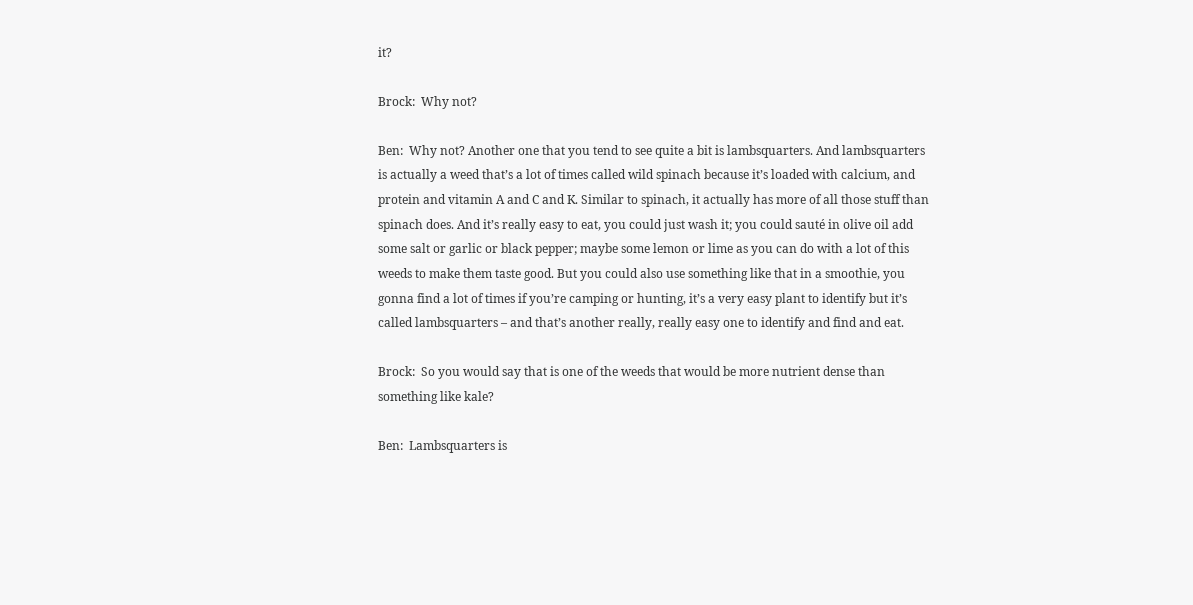it?

Brock:  Why not?

Ben:  Why not? Another one that you tend to see quite a bit is lambsquarters. And lambsquarters is actually a weed that’s a lot of times called wild spinach because it’s loaded with calcium, and protein and vitamin A and C and K. Similar to spinach, it actually has more of all those stuff than spinach does. And it’s really easy to eat, you could just wash it; you could sauté in olive oil add some salt or garlic or black pepper; maybe some lemon or lime as you can do with a lot of this weeds to make them taste good. But you could also use something like that in a smoothie, you gonna find a lot of times if you’re camping or hunting, it’s a very easy plant to identify but it’s called lambsquarters – and that’s another really, really easy one to identify and find and eat.

Brock:  So you would say that is one of the weeds that would be more nutrient dense than something like kale?

Ben:  Lambsquarters is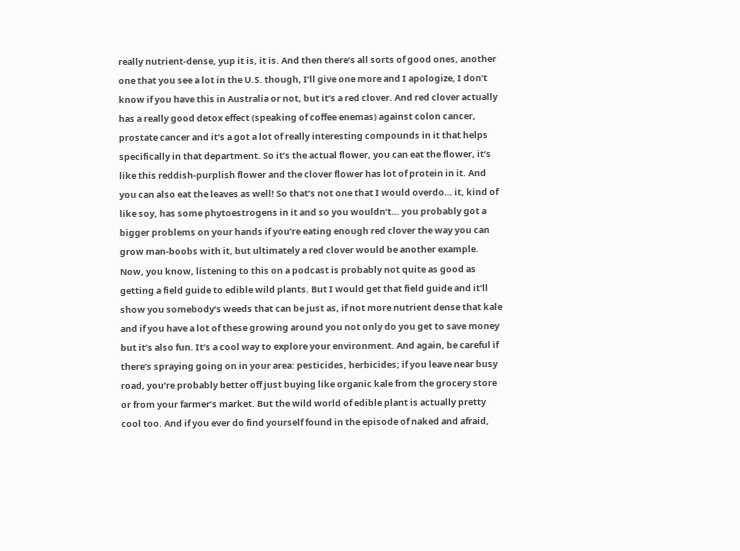really nutrient-dense, yup it is, it is. And then there’s all sorts of good ones, another one that you see a lot in the U.S. though, I’ll give one more and I apologize, I don’t know if you have this in Australia or not, but it’s a red clover. And red clover actually has a really good detox effect (speaking of coffee enemas) against colon cancer, prostate cancer and it’s a got a lot of really interesting compounds in it that helps specifically in that department. So it’s the actual flower, you can eat the flower, it’s like this reddish-purplish flower and the clover flower has lot of protein in it. And you can also eat the leaves as well! So that’s not one that I would overdo… it, kind of like soy, has some phytoestrogens in it and so you wouldn’t… you probably got a bigger problems on your hands if you’re eating enough red clover the way you can grow man-boobs with it, but ultimately a red clover would be another example. Now, you know, listening to this on a podcast is probably not quite as good as getting a field guide to edible wild plants. But I would get that field guide and it’ll show you somebody’s weeds that can be just as, if not more nutrient dense that kale and if you have a lot of these growing around you not only do you get to save money but it’s also fun. It’s a cool way to explore your environment. And again, be careful if there’s spraying going on in your area: pesticides, herbicides; if you leave near busy road, you’re probably better off just buying like organic kale from the grocery store or from your farmer’s market. But the wild world of edible plant is actually pretty cool too. And if you ever do find yourself found in the episode of naked and afraid,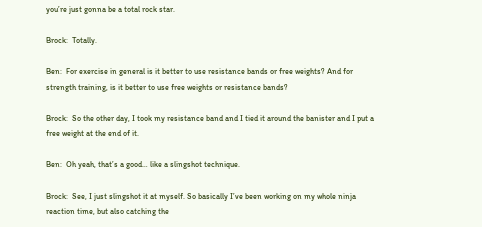you’re just gonna be a total rock star.

Brock:  Totally.

Ben:  For exercise in general is it better to use resistance bands or free weights? And for strength training, is it better to use free weights or resistance bands?

Brock:  So the other day, I took my resistance band and I tied it around the banister and I put a free weight at the end of it.

Ben:  Oh yeah, that’s a good… like a slingshot technique.

Brock:  See, I just slingshot it at myself. So basically I’ve been working on my whole ninja reaction time, but also catching the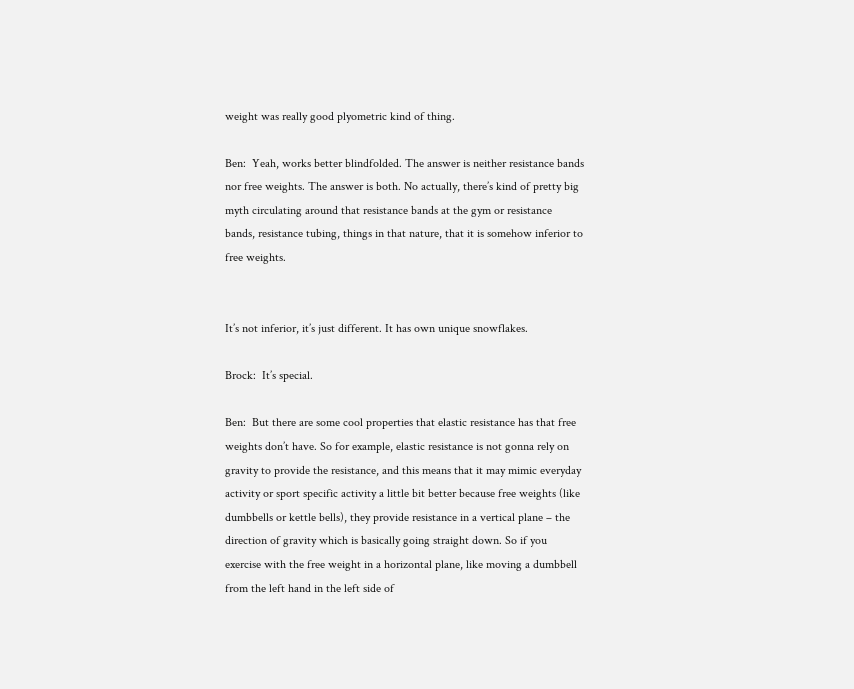weight was really good plyometric kind of thing.

Ben:  Yeah, works better blindfolded. The answer is neither resistance bands nor free weights. The answer is both. No actually, there’s kind of pretty big myth circulating around that resistance bands at the gym or resistance bands, resistance tubing, things in that nature, that it is somehow inferior to free weights.


It’s not inferior, it’s just different. It has own unique snowflakes.

Brock:  It’s special.

Ben:  But there are some cool properties that elastic resistance has that free weights don’t have. So for example, elastic resistance is not gonna rely on gravity to provide the resistance, and this means that it may mimic everyday activity or sport specific activity a little bit better because free weights (like dumbbells or kettle bells), they provide resistance in a vertical plane – the direction of gravity which is basically going straight down. So if you exercise with the free weight in a horizontal plane, like moving a dumbbell from the left hand in the left side of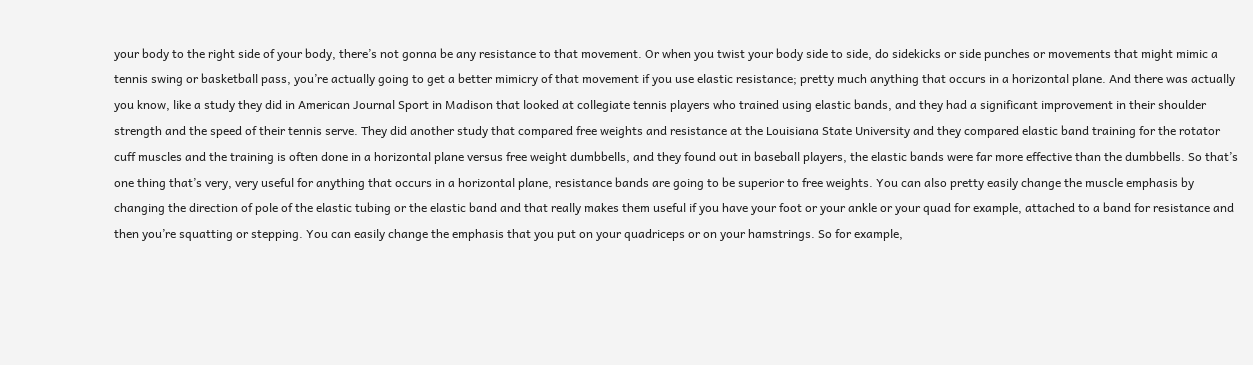your body to the right side of your body, there’s not gonna be any resistance to that movement. Or when you twist your body side to side, do sidekicks or side punches or movements that might mimic a tennis swing or basketball pass, you’re actually going to get a better mimicry of that movement if you use elastic resistance; pretty much anything that occurs in a horizontal plane. And there was actually you know, like a study they did in American Journal Sport in Madison that looked at collegiate tennis players who trained using elastic bands, and they had a significant improvement in their shoulder strength and the speed of their tennis serve. They did another study that compared free weights and resistance at the Louisiana State University and they compared elastic band training for the rotator cuff muscles and the training is often done in a horizontal plane versus free weight dumbbells, and they found out in baseball players, the elastic bands were far more effective than the dumbbells. So that’s one thing that’s very, very useful for anything that occurs in a horizontal plane, resistance bands are going to be superior to free weights. You can also pretty easily change the muscle emphasis by changing the direction of pole of the elastic tubing or the elastic band and that really makes them useful if you have your foot or your ankle or your quad for example, attached to a band for resistance and then you’re squatting or stepping. You can easily change the emphasis that you put on your quadriceps or on your hamstrings. So for example,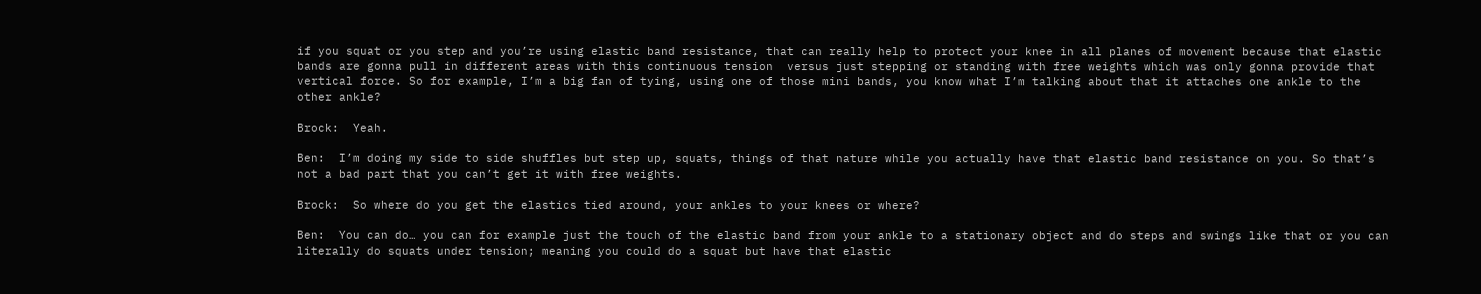if you squat or you step and you’re using elastic band resistance, that can really help to protect your knee in all planes of movement because that elastic bands are gonna pull in different areas with this continuous tension  versus just stepping or standing with free weights which was only gonna provide that vertical force. So for example, I’m a big fan of tying, using one of those mini bands, you know what I’m talking about that it attaches one ankle to the other ankle?

Brock:  Yeah.

Ben:  I’m doing my side to side shuffles but step up, squats, things of that nature while you actually have that elastic band resistance on you. So that’s not a bad part that you can’t get it with free weights.

Brock:  So where do you get the elastics tied around, your ankles to your knees or where?

Ben:  You can do… you can for example just the touch of the elastic band from your ankle to a stationary object and do steps and swings like that or you can literally do squats under tension; meaning you could do a squat but have that elastic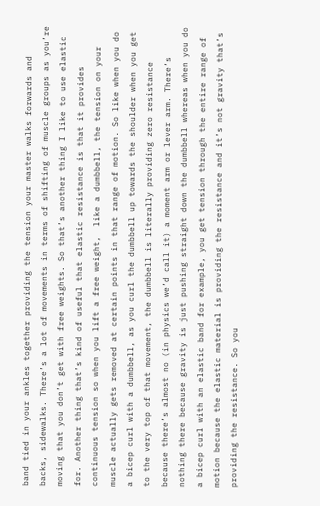band tied in your ankles together providing the tension your master walks forwards and backs, sidewalks. There’s a lot of movements in terms of shifting of muscle groups as you’re moving that you don’t get with free weights. So that’s another thing I like to use elastic for. Another thing that’s kind of useful that elastic resistance is that it provides continuous tension so when you lift a free weight,  like a dumbbell, the tension on your muscle actually gets removed at certain points in that range of motion. So like when you do a bicep curl with a dumbbell, as you curl the dumbbell up towards the shoulder when you get to the very top of that movement, the dumbbell is literally providing zero resistance because there’s almost no (in physics we’d call it) a moment arm or lever arm. There’s nothing there because gravity is just pushing straight down the dumbbell whereas when you do a bicep curl with an elastic band for example, you get tension through the entire range of motion because the elastic material is providing the resistance and it’s not gravity that’s providing the resistance. So you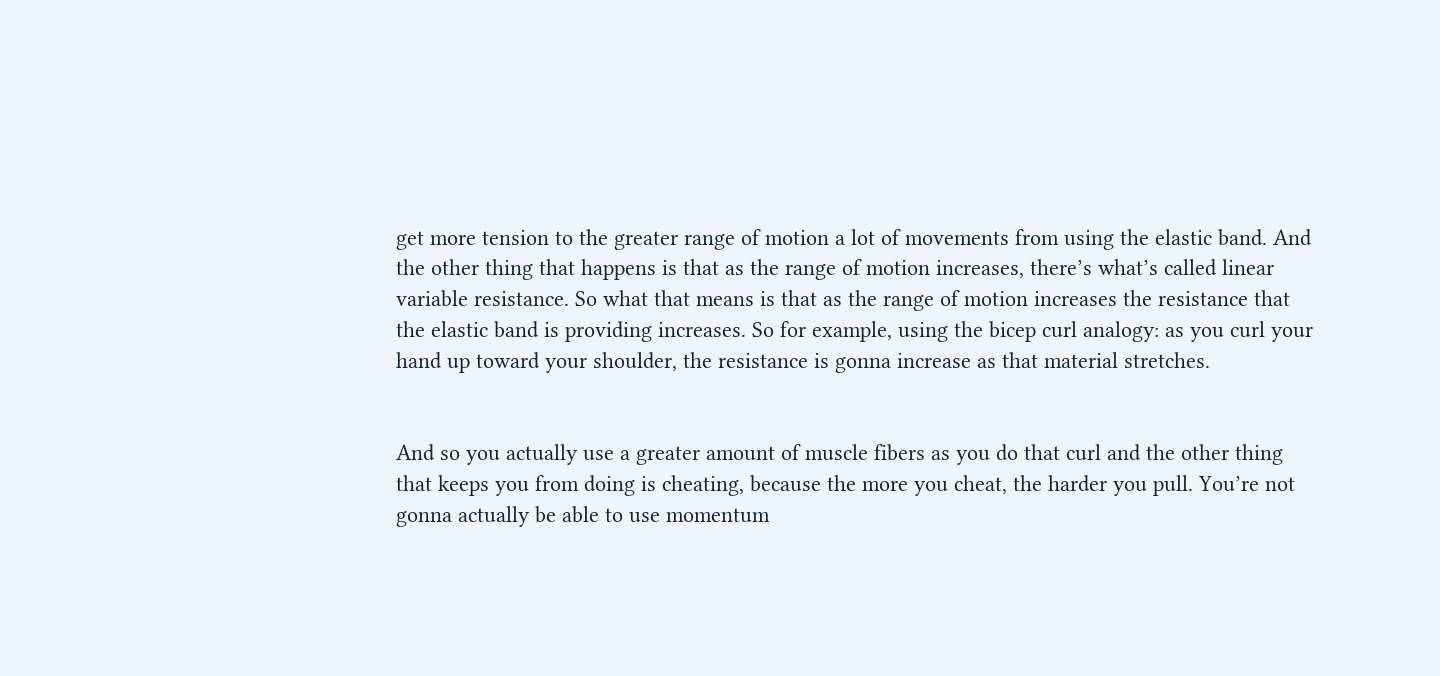get more tension to the greater range of motion a lot of movements from using the elastic band. And the other thing that happens is that as the range of motion increases, there’s what’s called linear variable resistance. So what that means is that as the range of motion increases the resistance that the elastic band is providing increases. So for example, using the bicep curl analogy: as you curl your hand up toward your shoulder, the resistance is gonna increase as that material stretches.


And so you actually use a greater amount of muscle fibers as you do that curl and the other thing that keeps you from doing is cheating, because the more you cheat, the harder you pull. You’re not gonna actually be able to use momentum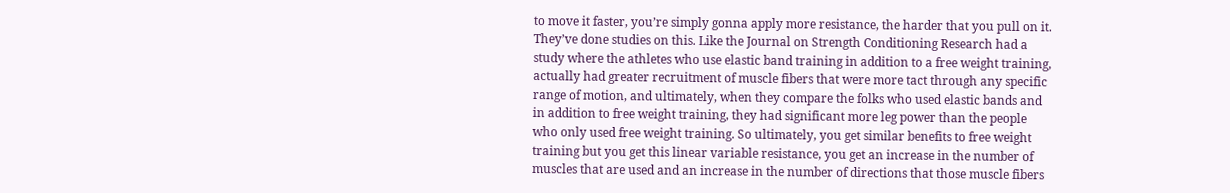to move it faster, you’re simply gonna apply more resistance, the harder that you pull on it. They’ve done studies on this. Like the Journal on Strength Conditioning Research had a study where the athletes who use elastic band training in addition to a free weight training, actually had greater recruitment of muscle fibers that were more tact through any specific range of motion, and ultimately, when they compare the folks who used elastic bands and in addition to free weight training, they had significant more leg power than the people who only used free weight training. So ultimately, you get similar benefits to free weight training but you get this linear variable resistance, you get an increase in the number of muscles that are used and an increase in the number of directions that those muscle fibers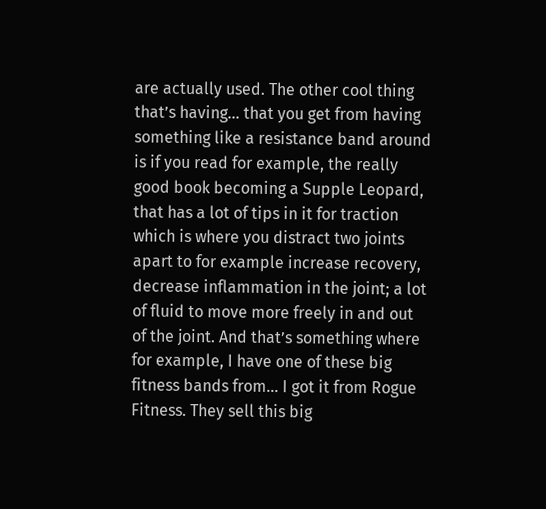are actually used. The other cool thing that’s having… that you get from having something like a resistance band around is if you read for example, the really good book becoming a Supple Leopard, that has a lot of tips in it for traction which is where you distract two joints apart to for example increase recovery, decrease inflammation in the joint; a lot of fluid to move more freely in and out of the joint. And that’s something where for example, I have one of these big fitness bands from… I got it from Rogue Fitness. They sell this big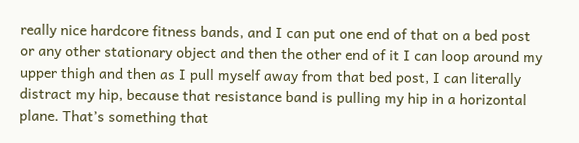really nice hardcore fitness bands, and I can put one end of that on a bed post or any other stationary object and then the other end of it I can loop around my upper thigh and then as I pull myself away from that bed post, I can literally distract my hip, because that resistance band is pulling my hip in a horizontal plane. That’s something that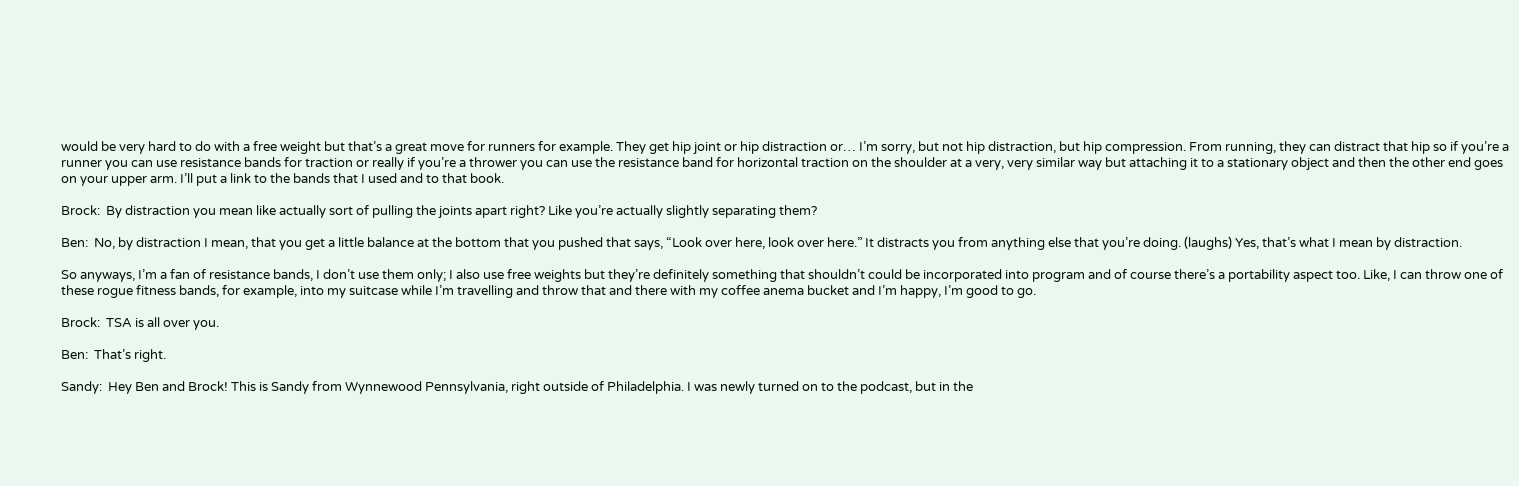would be very hard to do with a free weight but that’s a great move for runners for example. They get hip joint or hip distraction or… I’m sorry, but not hip distraction, but hip compression. From running, they can distract that hip so if you’re a runner you can use resistance bands for traction or really if you’re a thrower you can use the resistance band for horizontal traction on the shoulder at a very, very similar way but attaching it to a stationary object and then the other end goes on your upper arm. I’ll put a link to the bands that I used and to that book.

Brock:  By distraction you mean like actually sort of pulling the joints apart right? Like you’re actually slightly separating them?

Ben:  No, by distraction I mean, that you get a little balance at the bottom that you pushed that says, “Look over here, look over here.” It distracts you from anything else that you’re doing. (laughs) Yes, that’s what I mean by distraction.

So anyways, I’m a fan of resistance bands, I don’t use them only; I also use free weights but they’re definitely something that shouldn’t could be incorporated into program and of course there’s a portability aspect too. Like, I can throw one of these rogue fitness bands, for example, into my suitcase while I’m travelling and throw that and there with my coffee anema bucket and I’m happy, I’m good to go.

Brock:  TSA is all over you.

Ben:  That’s right.

Sandy:  Hey Ben and Brock! This is Sandy from Wynnewood Pennsylvania, right outside of Philadelphia. I was newly turned on to the podcast, but in the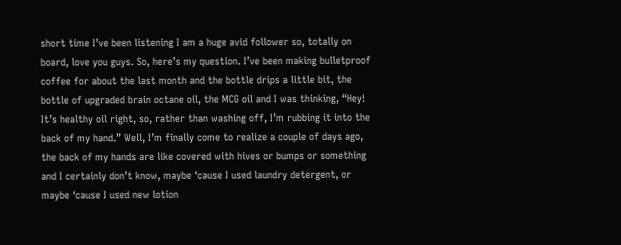short time I’ve been listening I am a huge avid follower so, totally on board, love you guys. So, here’s my question. I’ve been making bulletproof coffee for about the last month and the bottle drips a little bit, the bottle of upgraded brain octane oil, the MCG oil and I was thinking, “Hey! It’s healthy oil right, so, rather than washing off, I’m rubbing it into the back of my hand.” Well, I’m finally come to realize a couple of days ago, the back of my hands are like covered with hives or bumps or something and I certainly don’t know, maybe ‘cause I used laundry detergent, or maybe ‘cause I used new lotion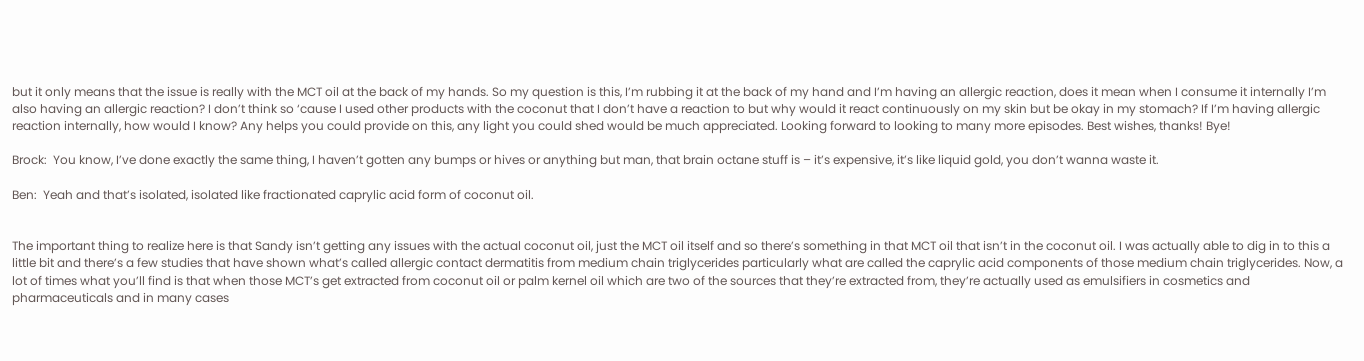but it only means that the issue is really with the MCT oil at the back of my hands. So my question is this, I’m rubbing it at the back of my hand and I’m having an allergic reaction, does it mean when I consume it internally I’m also having an allergic reaction? I don’t think so ‘cause I used other products with the coconut that I don’t have a reaction to but why would it react continuously on my skin but be okay in my stomach? If I’m having allergic reaction internally, how would I know? Any helps you could provide on this, any light you could shed would be much appreciated. Looking forward to looking to many more episodes. Best wishes, thanks! Bye!

Brock:  You know, I’ve done exactly the same thing, I haven’t gotten any bumps or hives or anything but man, that brain octane stuff is – it’s expensive, it’s like liquid gold, you don’t wanna waste it.

Ben:  Yeah and that’s isolated, isolated like fractionated caprylic acid form of coconut oil.


The important thing to realize here is that Sandy isn’t getting any issues with the actual coconut oil, just the MCT oil itself and so there’s something in that MCT oil that isn’t in the coconut oil. I was actually able to dig in to this a little bit and there’s a few studies that have shown what’s called allergic contact dermatitis from medium chain triglycerides particularly what are called the caprylic acid components of those medium chain triglycerides. Now, a lot of times what you’ll find is that when those MCT’s get extracted from coconut oil or palm kernel oil which are two of the sources that they’re extracted from, they’re actually used as emulsifiers in cosmetics and pharmaceuticals and in many cases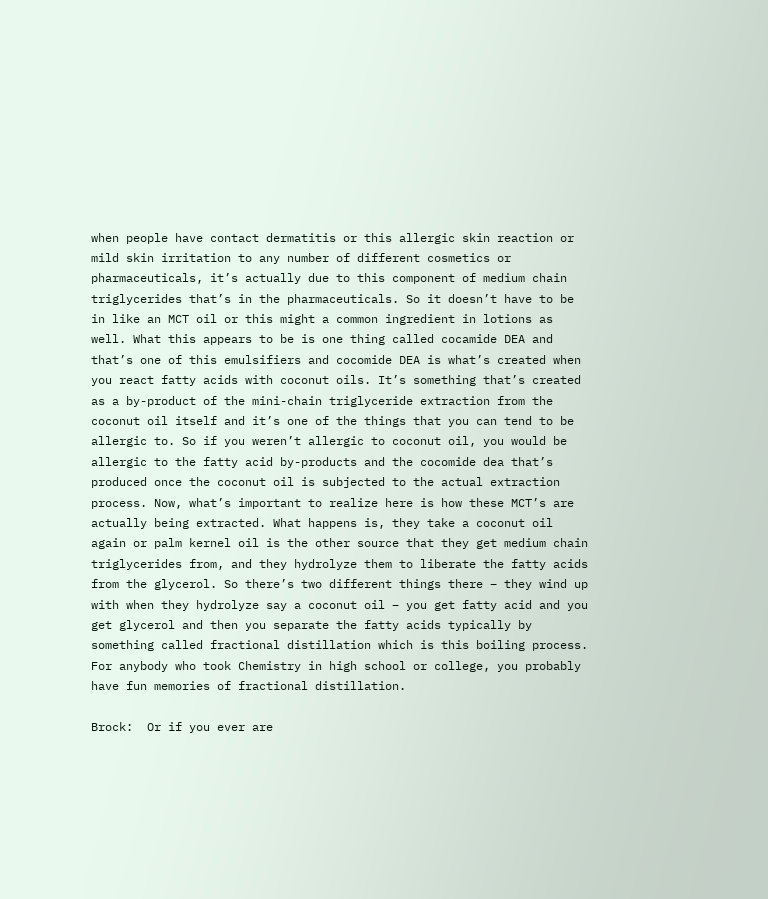when people have contact dermatitis or this allergic skin reaction or mild skin irritation to any number of different cosmetics or pharmaceuticals, it’s actually due to this component of medium chain triglycerides that’s in the pharmaceuticals. So it doesn’t have to be in like an MCT oil or this might a common ingredient in lotions as well. What this appears to be is one thing called cocamide DEA and that’s one of this emulsifiers and cocomide DEA is what’s created when you react fatty acids with coconut oils. It’s something that’s created as a by-product of the mini-chain triglyceride extraction from the coconut oil itself and it’s one of the things that you can tend to be allergic to. So if you weren’t allergic to coconut oil, you would be allergic to the fatty acid by-products and the cocomide dea that’s produced once the coconut oil is subjected to the actual extraction process. Now, what’s important to realize here is how these MCT’s are actually being extracted. What happens is, they take a coconut oil again or palm kernel oil is the other source that they get medium chain triglycerides from, and they hydrolyze them to liberate the fatty acids from the glycerol. So there’s two different things there – they wind up with when they hydrolyze say a coconut oil – you get fatty acid and you get glycerol and then you separate the fatty acids typically by something called fractional distillation which is this boiling process. For anybody who took Chemistry in high school or college, you probably have fun memories of fractional distillation.

Brock:  Or if you ever are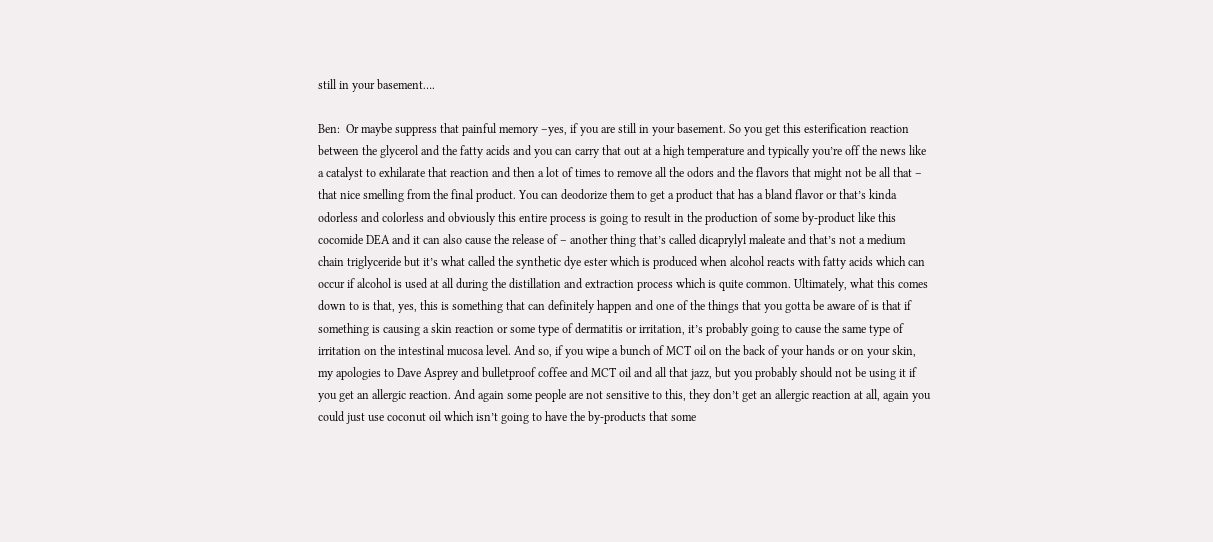still in your basement….

Ben:  Or maybe suppress that painful memory –yes, if you are still in your basement. So you get this esterification reaction between the glycerol and the fatty acids and you can carry that out at a high temperature and typically you’re off the news like a catalyst to exhilarate that reaction and then a lot of times to remove all the odors and the flavors that might not be all that – that nice smelling from the final product. You can deodorize them to get a product that has a bland flavor or that’s kinda odorless and colorless and obviously this entire process is going to result in the production of some by-product like this cocomide DEA and it can also cause the release of – another thing that’s called dicaprylyl maleate and that’s not a medium chain triglyceride but it’s what called the synthetic dye ester which is produced when alcohol reacts with fatty acids which can occur if alcohol is used at all during the distillation and extraction process which is quite common. Ultimately, what this comes down to is that, yes, this is something that can definitely happen and one of the things that you gotta be aware of is that if something is causing a skin reaction or some type of dermatitis or irritation, it’s probably going to cause the same type of irritation on the intestinal mucosa level. And so, if you wipe a bunch of MCT oil on the back of your hands or on your skin, my apologies to Dave Asprey and bulletproof coffee and MCT oil and all that jazz, but you probably should not be using it if you get an allergic reaction. And again some people are not sensitive to this, they don’t get an allergic reaction at all, again you could just use coconut oil which isn’t going to have the by-products that some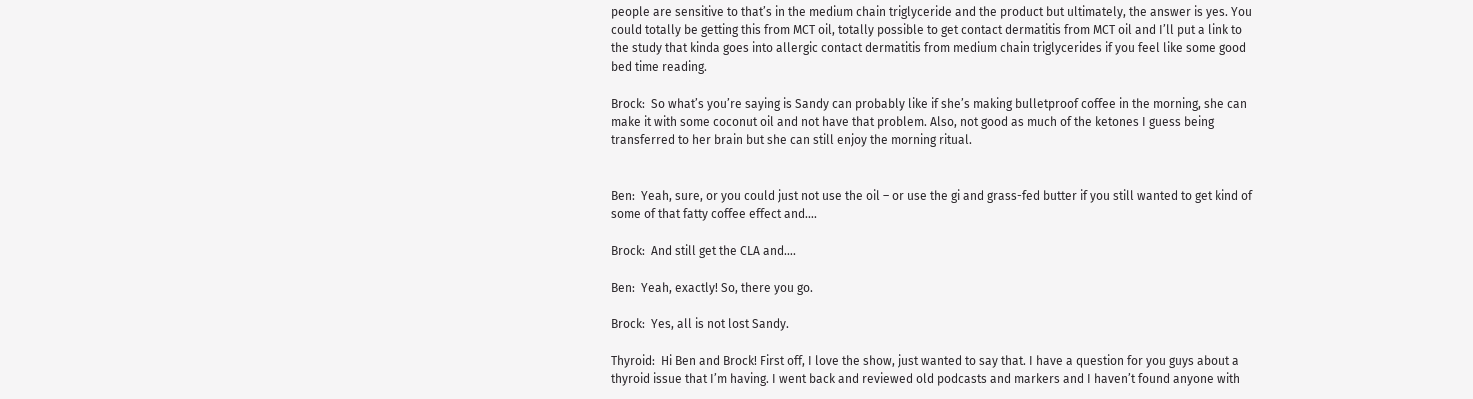people are sensitive to that’s in the medium chain triglyceride and the product but ultimately, the answer is yes. You could totally be getting this from MCT oil, totally possible to get contact dermatitis from MCT oil and I’ll put a link to the study that kinda goes into allergic contact dermatitis from medium chain triglycerides if you feel like some good bed time reading.

Brock:  So what’s you’re saying is Sandy can probably like if she’s making bulletproof coffee in the morning, she can make it with some coconut oil and not have that problem. Also, not good as much of the ketones I guess being transferred to her brain but she can still enjoy the morning ritual.


Ben:  Yeah, sure, or you could just not use the oil – or use the gi and grass-fed butter if you still wanted to get kind of some of that fatty coffee effect and….

Brock:  And still get the CLA and….

Ben:  Yeah, exactly! So, there you go.

Brock:  Yes, all is not lost Sandy.

Thyroid:  Hi Ben and Brock! First off, I love the show, just wanted to say that. I have a question for you guys about a thyroid issue that I’m having. I went back and reviewed old podcasts and markers and I haven’t found anyone with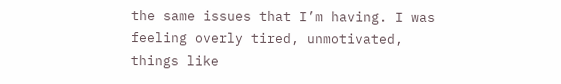the same issues that I’m having. I was feeling overly tired, unmotivated, things like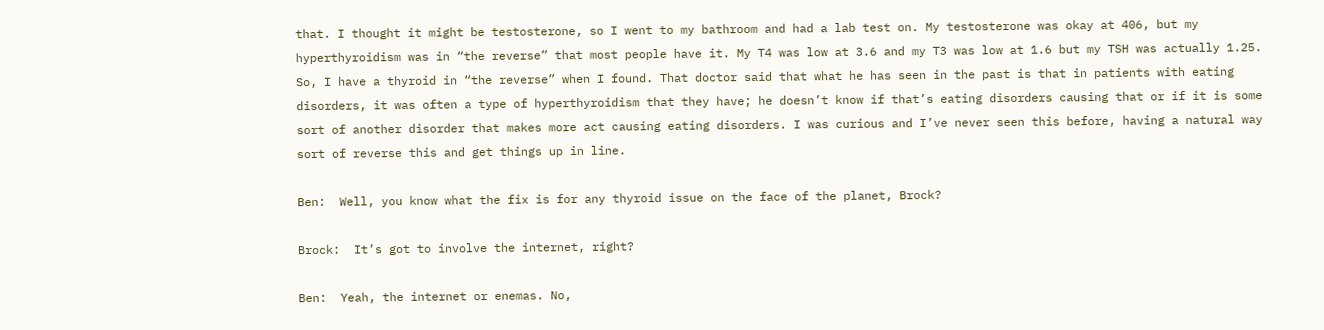that. I thought it might be testosterone, so I went to my bathroom and had a lab test on. My testosterone was okay at 406, but my hyperthyroidism was in “the reverse” that most people have it. My T4 was low at 3.6 and my T3 was low at 1.6 but my TSH was actually 1.25. So, I have a thyroid in “the reverse” when I found. That doctor said that what he has seen in the past is that in patients with eating disorders, it was often a type of hyperthyroidism that they have; he doesn’t know if that’s eating disorders causing that or if it is some sort of another disorder that makes more act causing eating disorders. I was curious and I’ve never seen this before, having a natural way sort of reverse this and get things up in line.

Ben:  Well, you know what the fix is for any thyroid issue on the face of the planet, Brock?

Brock:  It’s got to involve the internet, right?

Ben:  Yeah, the internet or enemas. No,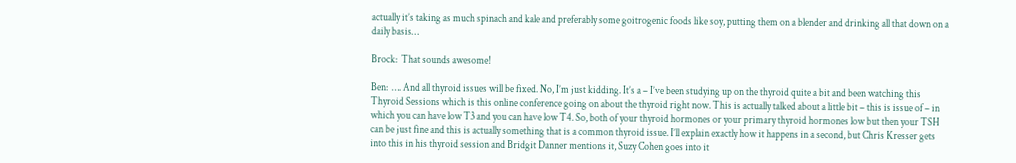actually it’s taking as much spinach and kale and preferably some goitrogenic foods like soy, putting them on a blender and drinking all that down on a daily basis…

Brock:  That sounds awesome!

Ben:  …. And all thyroid issues will be fixed. No, I’m just kidding. It’s a – I’ve been studying up on the thyroid quite a bit and been watching this Thyroid Sessions which is this online conference going on about the thyroid right now. This is actually talked about a little bit – this is issue of – in which you can have low T3 and you can have low T4. So, both of your thyroid hormones or your primary thyroid hormones low but then your TSH can be just fine and this is actually something that is a common thyroid issue. I’ll explain exactly how it happens in a second, but Chris Kresser gets into this in his thyroid session and Bridgit Danner mentions it, Suzy Cohen goes into it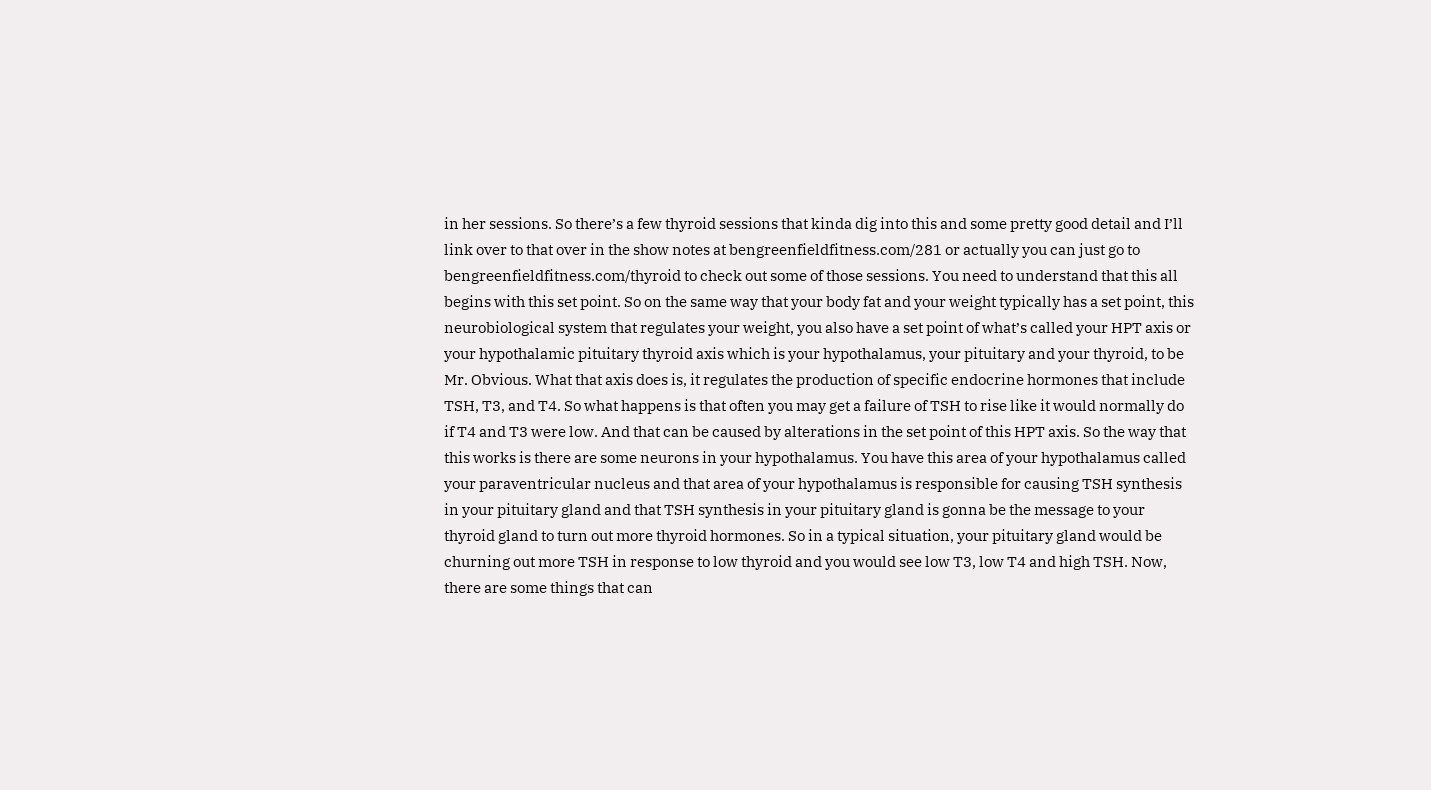in her sessions. So there’s a few thyroid sessions that kinda dig into this and some pretty good detail and I’ll link over to that over in the show notes at bengreenfieldfitness.com/281 or actually you can just go to bengreenfieldfitness.com/thyroid to check out some of those sessions. You need to understand that this all begins with this set point. So on the same way that your body fat and your weight typically has a set point, this neurobiological system that regulates your weight, you also have a set point of what’s called your HPT axis or your hypothalamic pituitary thyroid axis which is your hypothalamus, your pituitary and your thyroid, to be Mr. Obvious. What that axis does is, it regulates the production of specific endocrine hormones that include TSH, T3, and T4. So what happens is that often you may get a failure of TSH to rise like it would normally do if T4 and T3 were low. And that can be caused by alterations in the set point of this HPT axis. So the way that this works is there are some neurons in your hypothalamus. You have this area of your hypothalamus called your paraventricular nucleus and that area of your hypothalamus is responsible for causing TSH synthesis in your pituitary gland and that TSH synthesis in your pituitary gland is gonna be the message to your thyroid gland to turn out more thyroid hormones. So in a typical situation, your pituitary gland would be churning out more TSH in response to low thyroid and you would see low T3, low T4 and high TSH. Now, there are some things that can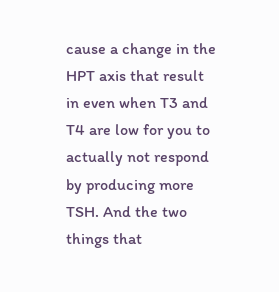cause a change in the HPT axis that result in even when T3 and T4 are low for you to actually not respond by producing more TSH. And the two things that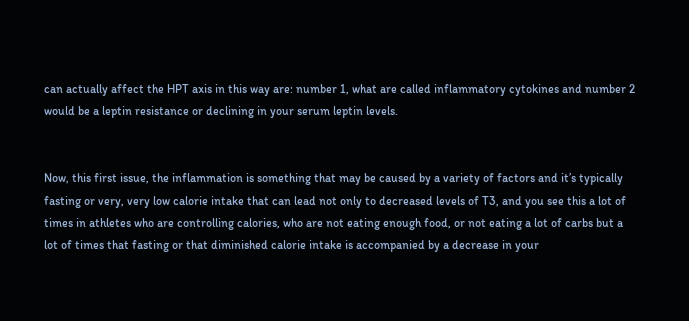can actually affect the HPT axis in this way are: number 1, what are called inflammatory cytokines and number 2 would be a leptin resistance or declining in your serum leptin levels.


Now, this first issue, the inflammation is something that may be caused by a variety of factors and it’s typically fasting or very, very low calorie intake that can lead not only to decreased levels of T3, and you see this a lot of times in athletes who are controlling calories, who are not eating enough food, or not eating a lot of carbs but a lot of times that fasting or that diminished calorie intake is accompanied by a decrease in your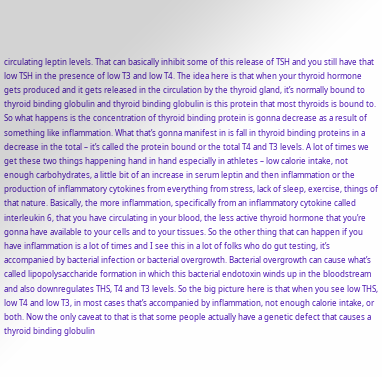circulating leptin levels. That can basically inhibit some of this release of TSH and you still have that low TSH in the presence of low T3 and low T4. The idea here is that when your thyroid hormone gets produced and it gets released in the circulation by the thyroid gland, it’s normally bound to thyroid binding globulin and thyroid binding globulin is this protein that most thyroids is bound to. So what happens is the concentration of thyroid binding protein is gonna decrease as a result of something like inflammation. What that’s gonna manifest in is fall in thyroid binding proteins in a decrease in the total – it’s called the protein bound or the total T4 and T3 levels. A lot of times we get these two things happening hand in hand especially in athletes – low calorie intake, not enough carbohydrates, a little bit of an increase in serum leptin and then inflammation or the production of inflammatory cytokines from everything from stress, lack of sleep, exercise, things of that nature. Basically, the more inflammation, specifically from an inflammatory cytokine called interleukin 6, that you have circulating in your blood, the less active thyroid hormone that you’re gonna have available to your cells and to your tissues. So the other thing that can happen if you have inflammation is a lot of times and I see this in a lot of folks who do gut testing, it’s accompanied by bacterial infection or bacterial overgrowth. Bacterial overgrowth can cause what’s called lipopolysaccharide formation in which this bacterial endotoxin winds up in the bloodstream and also downregulates THS, T4 and T3 levels. So the big picture here is that when you see low THS, low T4 and low T3, in most cases that’s accompanied by inflammation, not enough calorie intake, or both. Now the only caveat to that is that some people actually have a genetic defect that causes a thyroid binding globulin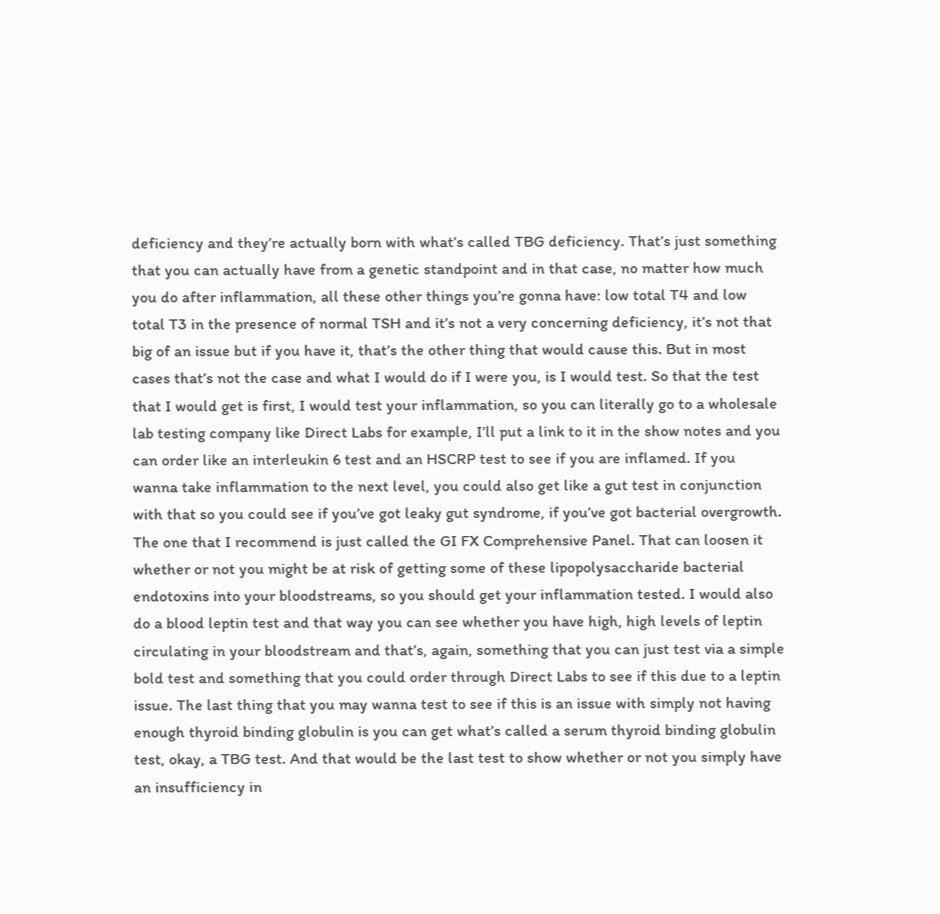deficiency and they’re actually born with what’s called TBG deficiency. That’s just something that you can actually have from a genetic standpoint and in that case, no matter how much you do after inflammation, all these other things you’re gonna have: low total T4 and low total T3 in the presence of normal TSH and it’s not a very concerning deficiency, it’s not that big of an issue but if you have it, that’s the other thing that would cause this. But in most cases that’s not the case and what I would do if I were you, is I would test. So that the test that I would get is first, I would test your inflammation, so you can literally go to a wholesale lab testing company like Direct Labs for example, I’ll put a link to it in the show notes and you can order like an interleukin 6 test and an HSCRP test to see if you are inflamed. If you wanna take inflammation to the next level, you could also get like a gut test in conjunction with that so you could see if you’ve got leaky gut syndrome, if you’ve got bacterial overgrowth. The one that I recommend is just called the GI FX Comprehensive Panel. That can loosen it whether or not you might be at risk of getting some of these lipopolysaccharide bacterial endotoxins into your bloodstreams, so you should get your inflammation tested. I would also do a blood leptin test and that way you can see whether you have high, high levels of leptin circulating in your bloodstream and that’s, again, something that you can just test via a simple bold test and something that you could order through Direct Labs to see if this due to a leptin issue. The last thing that you may wanna test to see if this is an issue with simply not having enough thyroid binding globulin is you can get what’s called a serum thyroid binding globulin test, okay, a TBG test. And that would be the last test to show whether or not you simply have an insufficiency in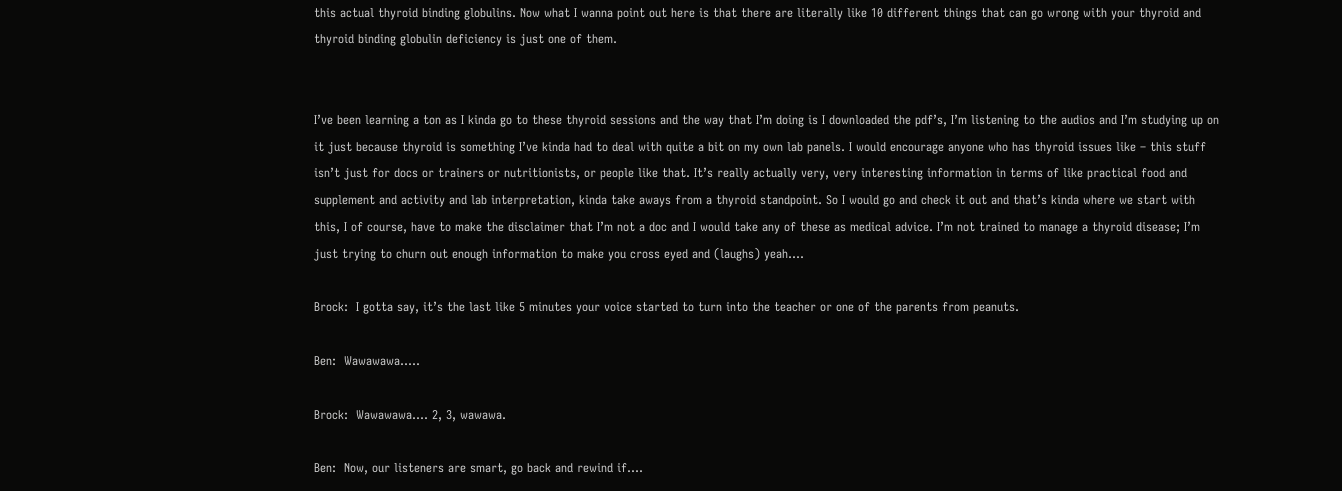this actual thyroid binding globulins. Now what I wanna point out here is that there are literally like 10 different things that can go wrong with your thyroid and thyroid binding globulin deficiency is just one of them.


I’ve been learning a ton as I kinda go to these thyroid sessions and the way that I’m doing is I downloaded the pdf’s, I’m listening to the audios and I’m studying up on it just because thyroid is something I’ve kinda had to deal with quite a bit on my own lab panels. I would encourage anyone who has thyroid issues like – this stuff isn’t just for docs or trainers or nutritionists, or people like that. It’s really actually very, very interesting information in terms of like practical food and supplement and activity and lab interpretation, kinda take aways from a thyroid standpoint. So I would go and check it out and that’s kinda where we start with this, I of course, have to make the disclaimer that I’m not a doc and I would take any of these as medical advice. I’m not trained to manage a thyroid disease; I’m just trying to churn out enough information to make you cross eyed and (laughs) yeah….

Brock:  I gotta say, it’s the last like 5 minutes your voice started to turn into the teacher or one of the parents from peanuts.

Ben:  Wawawawa…..

Brock:  Wawawawa…. 2, 3, wawawa.

Ben:  Now, our listeners are smart, go back and rewind if….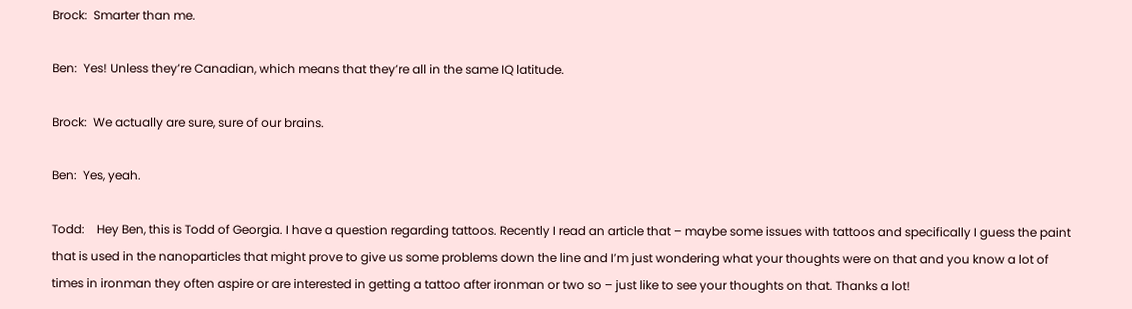Brock:  Smarter than me.

Ben:  Yes! Unless they’re Canadian, which means that they’re all in the same IQ latitude.

Brock:  We actually are sure, sure of our brains.

Ben:  Yes, yeah.

Todd:    Hey Ben, this is Todd of Georgia. I have a question regarding tattoos. Recently I read an article that – maybe some issues with tattoos and specifically I guess the paint that is used in the nanoparticles that might prove to give us some problems down the line and I’m just wondering what your thoughts were on that and you know a lot of times in ironman they often aspire or are interested in getting a tattoo after ironman or two so – just like to see your thoughts on that. Thanks a lot!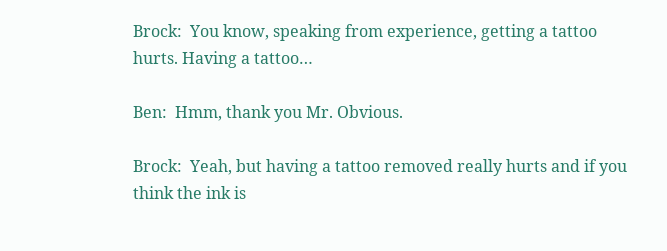Brock:  You know, speaking from experience, getting a tattoo hurts. Having a tattoo…

Ben:  Hmm, thank you Mr. Obvious.

Brock:  Yeah, but having a tattoo removed really hurts and if you think the ink is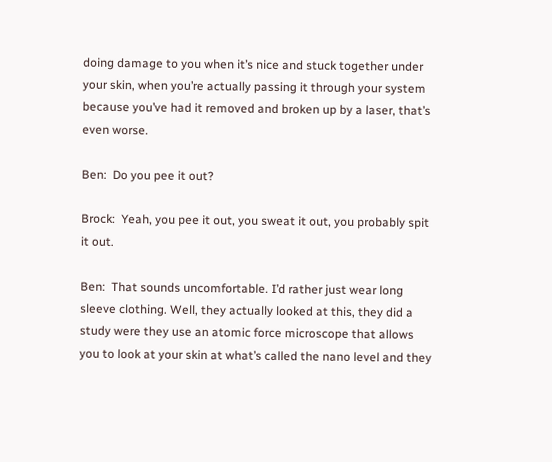doing damage to you when it’s nice and stuck together under your skin, when you’re actually passing it through your system because you’ve had it removed and broken up by a laser, that’s even worse.

Ben:  Do you pee it out?

Brock:  Yeah, you pee it out, you sweat it out, you probably spit it out.

Ben:  That sounds uncomfortable. I’d rather just wear long sleeve clothing. Well, they actually looked at this, they did a study were they use an atomic force microscope that allows you to look at your skin at what’s called the nano level and they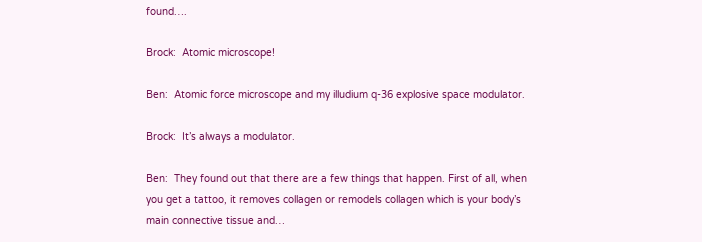found….

Brock:  Atomic microscope!

Ben:  Atomic force microscope and my illudium q-36 explosive space modulator.

Brock:  It’s always a modulator.

Ben:  They found out that there are a few things that happen. First of all, when you get a tattoo, it removes collagen or remodels collagen which is your body’s main connective tissue and…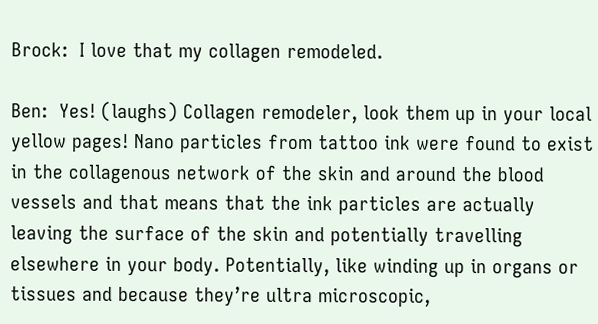Brock:  I love that my collagen remodeled.

Ben:  Yes! (laughs) Collagen remodeler, look them up in your local yellow pages! Nano particles from tattoo ink were found to exist in the collagenous network of the skin and around the blood vessels and that means that the ink particles are actually leaving the surface of the skin and potentially travelling elsewhere in your body. Potentially, like winding up in organs or tissues and because they’re ultra microscopic,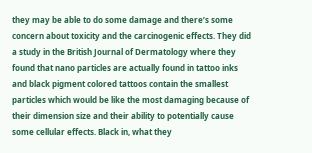they may be able to do some damage and there’s some concern about toxicity and the carcinogenic effects. They did a study in the British Journal of Dermatology where they found that nano particles are actually found in tattoo inks and black pigment colored tattoos contain the smallest particles which would be like the most damaging because of their dimension size and their ability to potentially cause some cellular effects. Black in, what they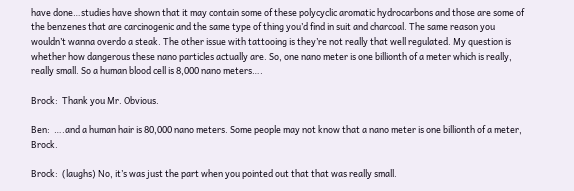have done…studies have shown that it may contain some of these polycyclic aromatic hydrocarbons and those are some of the benzenes that are carcinogenic and the same type of thing you’d find in suit and charcoal. The same reason you wouldn’t wanna overdo a steak. The other issue with tattooing is they’re not really that well regulated. My question is whether how dangerous these nano particles actually are. So, one nano meter is one billionth of a meter which is really, really small. So a human blood cell is 8,000 nano meters….

Brock:  Thank you Mr. Obvious.

Ben:  ….and a human hair is 80,000 nano meters. Some people may not know that a nano meter is one billionth of a meter, Brock.

Brock:  (laughs) No, it’s was just the part when you pointed out that that was really small.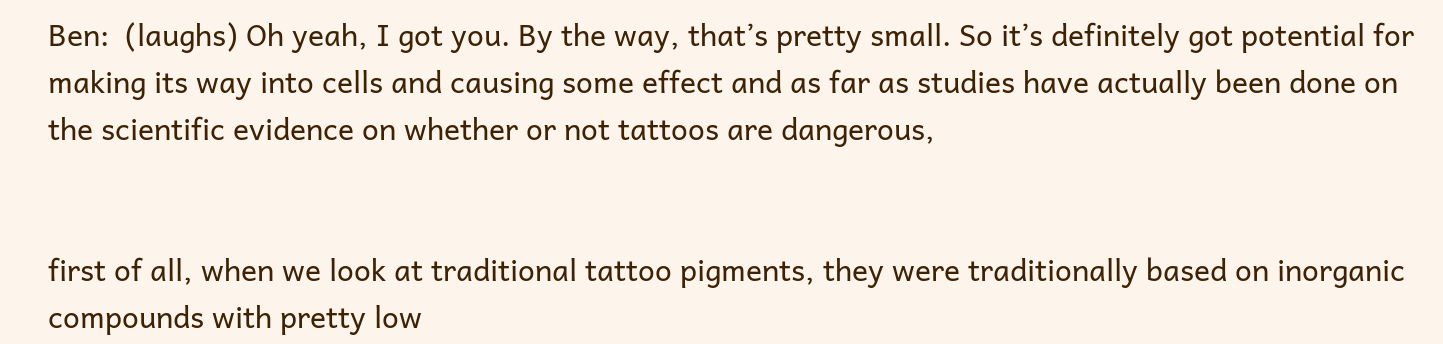Ben:  (laughs) Oh yeah, I got you. By the way, that’s pretty small. So it’s definitely got potential for making its way into cells and causing some effect and as far as studies have actually been done on the scientific evidence on whether or not tattoos are dangerous,


first of all, when we look at traditional tattoo pigments, they were traditionally based on inorganic compounds with pretty low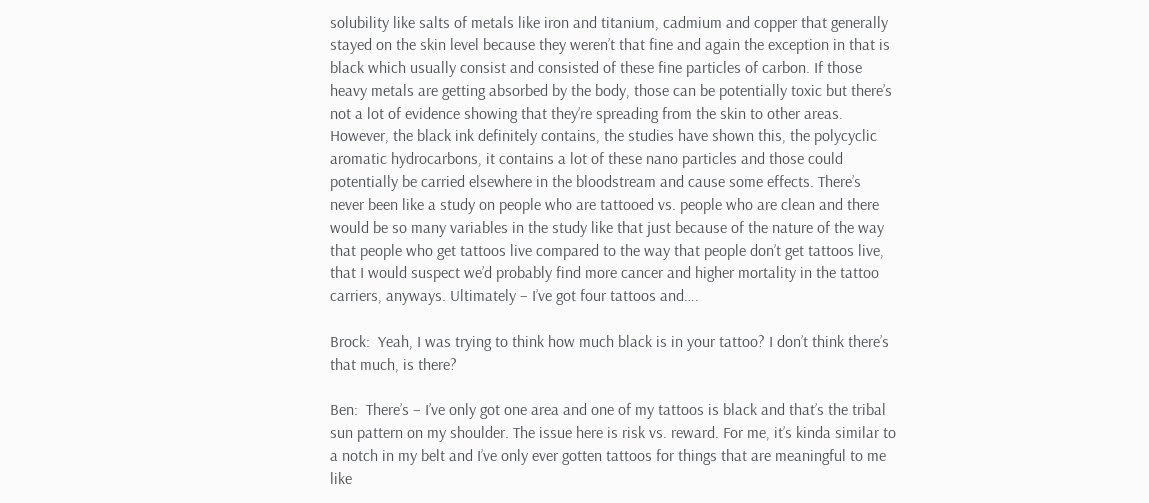solubility like salts of metals like iron and titanium, cadmium and copper that generally stayed on the skin level because they weren’t that fine and again the exception in that is black which usually consist and consisted of these fine particles of carbon. If those heavy metals are getting absorbed by the body, those can be potentially toxic but there’s not a lot of evidence showing that they’re spreading from the skin to other areas. However, the black ink definitely contains, the studies have shown this, the polycyclic aromatic hydrocarbons, it contains a lot of these nano particles and those could potentially be carried elsewhere in the bloodstream and cause some effects. There’s never been like a study on people who are tattooed vs. people who are clean and there would be so many variables in the study like that just because of the nature of the way that people who get tattoos live compared to the way that people don’t get tattoos live, that I would suspect we’d probably find more cancer and higher mortality in the tattoo carriers, anyways. Ultimately – I’ve got four tattoos and….

Brock:  Yeah, I was trying to think how much black is in your tattoo? I don’t think there’s that much, is there?

Ben:  There’s – I’ve only got one area and one of my tattoos is black and that’s the tribal sun pattern on my shoulder. The issue here is risk vs. reward. For me, it’s kinda similar to a notch in my belt and I’ve only ever gotten tattoos for things that are meaningful to me like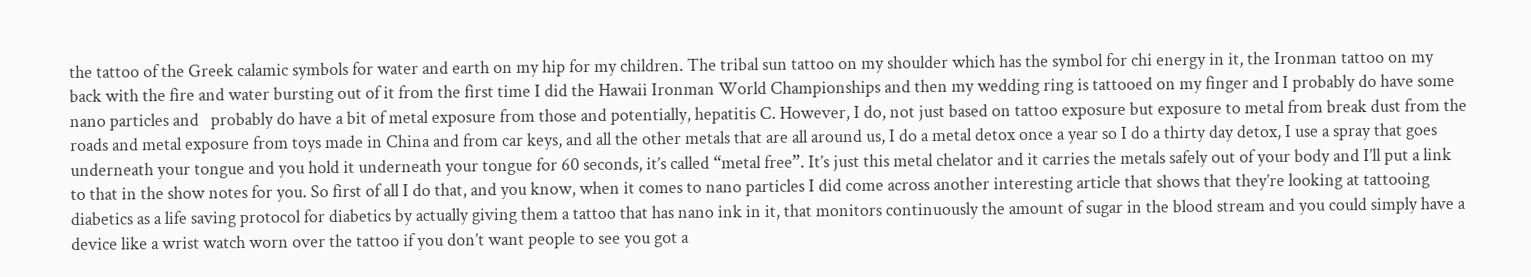the tattoo of the Greek calamic symbols for water and earth on my hip for my children. The tribal sun tattoo on my shoulder which has the symbol for chi energy in it, the Ironman tattoo on my back with the fire and water bursting out of it from the first time I did the Hawaii Ironman World Championships and then my wedding ring is tattooed on my finger and I probably do have some nano particles and   probably do have a bit of metal exposure from those and potentially, hepatitis C. However, I do, not just based on tattoo exposure but exposure to metal from break dust from the roads and metal exposure from toys made in China and from car keys, and all the other metals that are all around us, I do a metal detox once a year so I do a thirty day detox, I use a spray that goes underneath your tongue and you hold it underneath your tongue for 60 seconds, it’s called “metal free”. It’s just this metal chelator and it carries the metals safely out of your body and I’ll put a link to that in the show notes for you. So first of all I do that, and you know, when it comes to nano particles I did come across another interesting article that shows that they’re looking at tattooing diabetics as a life saving protocol for diabetics by actually giving them a tattoo that has nano ink in it, that monitors continuously the amount of sugar in the blood stream and you could simply have a device like a wrist watch worn over the tattoo if you don’t want people to see you got a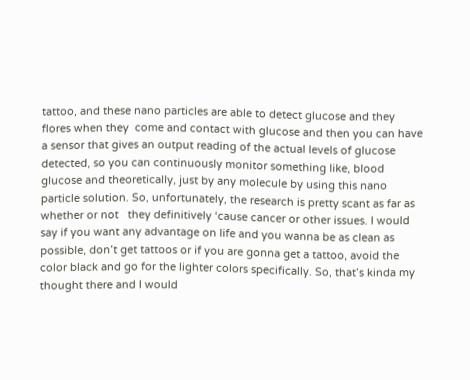tattoo, and these nano particles are able to detect glucose and they flores when they  come and contact with glucose and then you can have a sensor that gives an output reading of the actual levels of glucose detected, so you can continuously monitor something like, blood glucose and theoretically, just by any molecule by using this nano particle solution. So, unfortunately, the research is pretty scant as far as whether or not   they definitively ‘cause cancer or other issues. I would say if you want any advantage on life and you wanna be as clean as possible, don’t get tattoos or if you are gonna get a tattoo, avoid the color black and go for the lighter colors specifically. So, that’s kinda my thought there and I would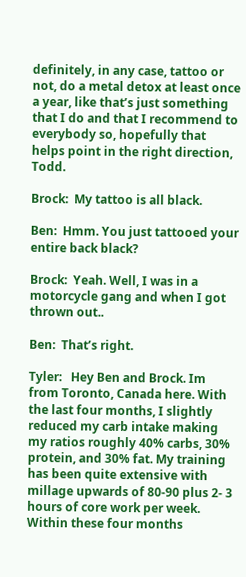definitely, in any case, tattoo or not, do a metal detox at least once a year, like that’s just something that I do and that I recommend to everybody so, hopefully that helps point in the right direction, Todd.

Brock:  My tattoo is all black.

Ben:  Hmm. You just tattooed your entire back black?

Brock:  Yeah. Well, I was in a motorcycle gang and when I got thrown out..

Ben:  That’s right.

Tyler:   Hey Ben and Brock. Im from Toronto, Canada here. With the last four months, I slightly reduced my carb intake making my ratios roughly 40% carbs, 30% protein, and 30% fat. My training has been quite extensive with millage upwards of 80-90 plus 2- 3 hours of core work per week. Within these four months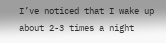I’ve noticed that I wake up about 2-3 times a night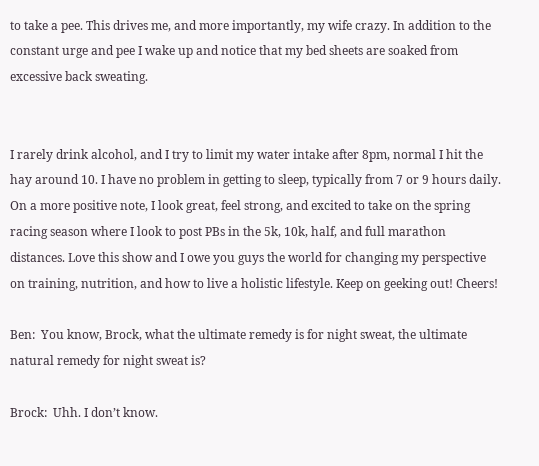to take a pee. This drives me, and more importantly, my wife crazy. In addition to the constant urge and pee I wake up and notice that my bed sheets are soaked from excessive back sweating.


I rarely drink alcohol, and I try to limit my water intake after 8pm, normal I hit the hay around 10. I have no problem in getting to sleep, typically from 7 or 9 hours daily. On a more positive note, I look great, feel strong, and excited to take on the spring racing season where I look to post PBs in the 5k, 10k, half, and full marathon distances. Love this show and I owe you guys the world for changing my perspective on training, nutrition, and how to live a holistic lifestyle. Keep on geeking out! Cheers!

Ben:  You know, Brock, what the ultimate remedy is for night sweat, the ultimate natural remedy for night sweat is?

Brock:  Uhh. I don’t know.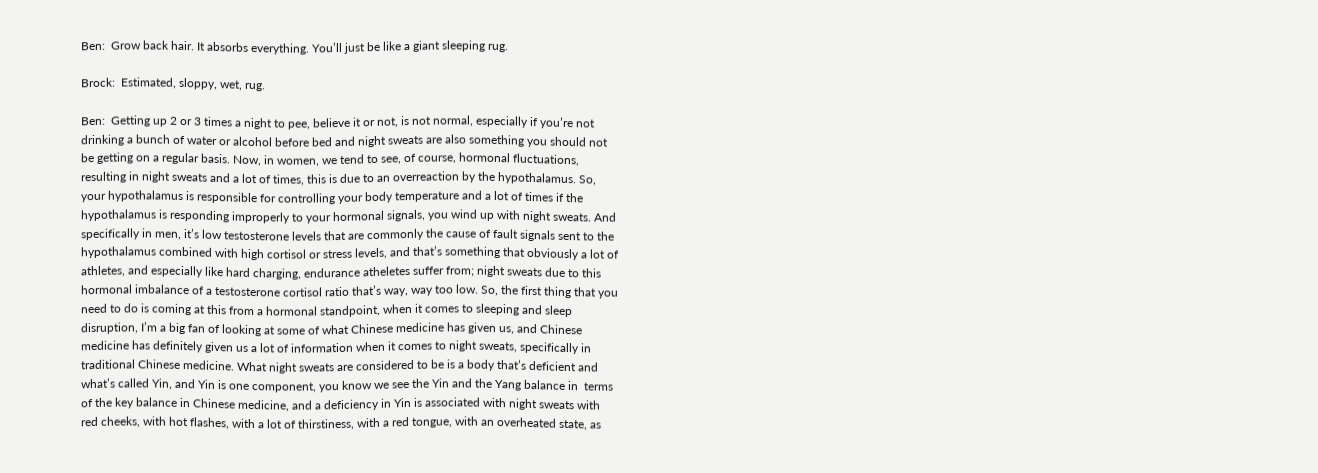Ben:  Grow back hair. It absorbs everything. You’ll just be like a giant sleeping rug.

Brock:  Estimated, sloppy, wet, rug.

Ben:  Getting up 2 or 3 times a night to pee, believe it or not, is not normal, especially if you’re not drinking a bunch of water or alcohol before bed and night sweats are also something you should not be getting on a regular basis. Now, in women, we tend to see, of course, hormonal fluctuations, resulting in night sweats and a lot of times, this is due to an overreaction by the hypothalamus. So, your hypothalamus is responsible for controlling your body temperature and a lot of times if the hypothalamus is responding improperly to your hormonal signals, you wind up with night sweats. And specifically in men, it’s low testosterone levels that are commonly the cause of fault signals sent to the hypothalamus combined with high cortisol or stress levels, and that’s something that obviously a lot of athletes, and especially like hard charging, endurance atheletes suffer from; night sweats due to this hormonal imbalance of a testosterone cortisol ratio that’s way, way too low. So, the first thing that you need to do is coming at this from a hormonal standpoint, when it comes to sleeping and sleep disruption, I’m a big fan of looking at some of what Chinese medicine has given us, and Chinese medicine has definitely given us a lot of information when it comes to night sweats, specifically in traditional Chinese medicine. What night sweats are considered to be is a body that’s deficient and what’s called Yin, and Yin is one component, you know we see the Yin and the Yang balance in  terms of the key balance in Chinese medicine, and a deficiency in Yin is associated with night sweats with red cheeks, with hot flashes, with a lot of thirstiness, with a red tongue, with an overheated state, as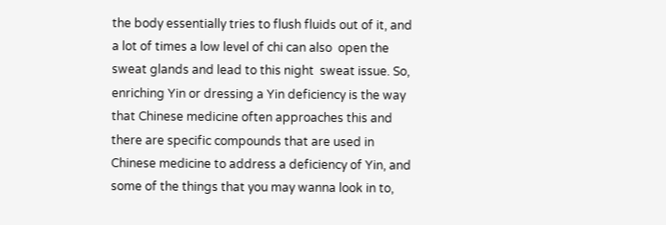the body essentially tries to flush fluids out of it, and a lot of times a low level of chi can also  open the sweat glands and lead to this night  sweat issue. So, enriching Yin or dressing a Yin deficiency is the way that Chinese medicine often approaches this and there are specific compounds that are used in Chinese medicine to address a deficiency of Yin, and some of the things that you may wanna look in to,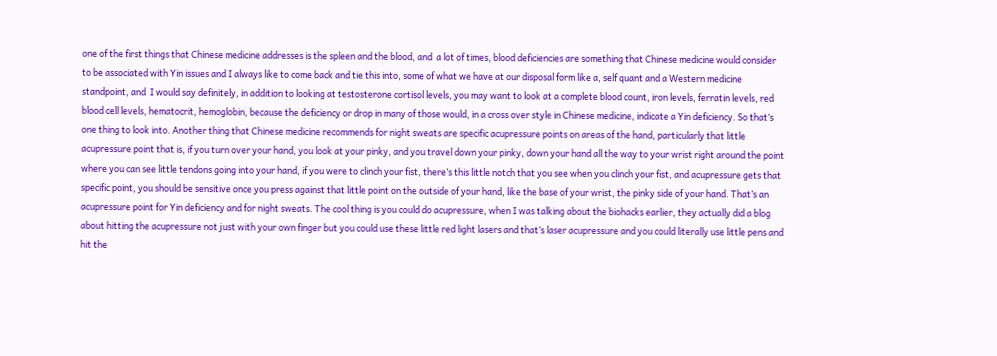one of the first things that Chinese medicine addresses is the spleen and the blood, and  a lot of times, blood deficiencies are something that Chinese medicine would consider to be associated with Yin issues and I always like to come back and tie this into, some of what we have at our disposal form like a, self quant and a Western medicine standpoint, and  I would say definitely, in addition to looking at testosterone cortisol levels, you may want to look at a complete blood count, iron levels, ferratin levels, red blood cell levels, hematocrit, hemoglobin, because the deficiency or drop in many of those would, in a cross over style in Chinese medicine, indicate a Yin deficiency. So that’s one thing to look into. Another thing that Chinese medicine recommends for night sweats are specific acupressure points on areas of the hand, particularly that little acupressure point that is, if you turn over your hand, you look at your pinky, and you travel down your pinky, down your hand all the way to your wrist right around the point where you can see little tendons going into your hand, if you were to clinch your fist, there’s this little notch that you see when you clinch your fist, and acupressure gets that specific point, you should be sensitive once you press against that little point on the outside of your hand, like the base of your wrist, the pinky side of your hand. That’s an acupressure point for Yin deficiency and for night sweats. The cool thing is you could do acupressure, when I was talking about the biohacks earlier, they actually did a blog about hitting the acupressure not just with your own finger but you could use these little red light lasers and that’s laser acupressure and you could literally use little pens and hit the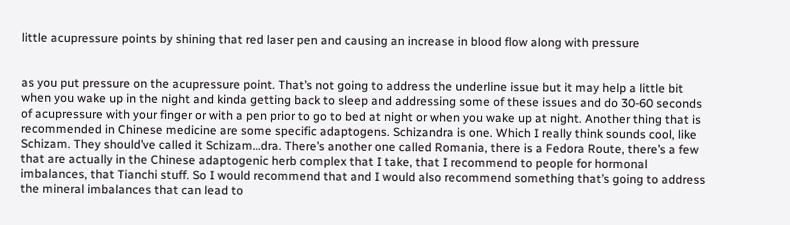little acupressure points by shining that red laser pen and causing an increase in blood flow along with pressure


as you put pressure on the acupressure point. That’s not going to address the underline issue but it may help a little bit when you wake up in the night and kinda getting back to sleep and addressing some of these issues and do 30-60 seconds of acupressure with your finger or with a pen prior to go to bed at night or when you wake up at night. Another thing that is recommended in Chinese medicine are some specific adaptogens. Schizandra is one. Which I really think sounds cool, like Schizam. They should’ve called it Schizam…dra. There’s another one called Romania, there is a Fedora Route, there’s a few that are actually in the Chinese adaptogenic herb complex that I take, that I recommend to people for hormonal imbalances, that Tianchi stuff. So I would recommend that and I would also recommend something that’s going to address the mineral imbalances that can lead to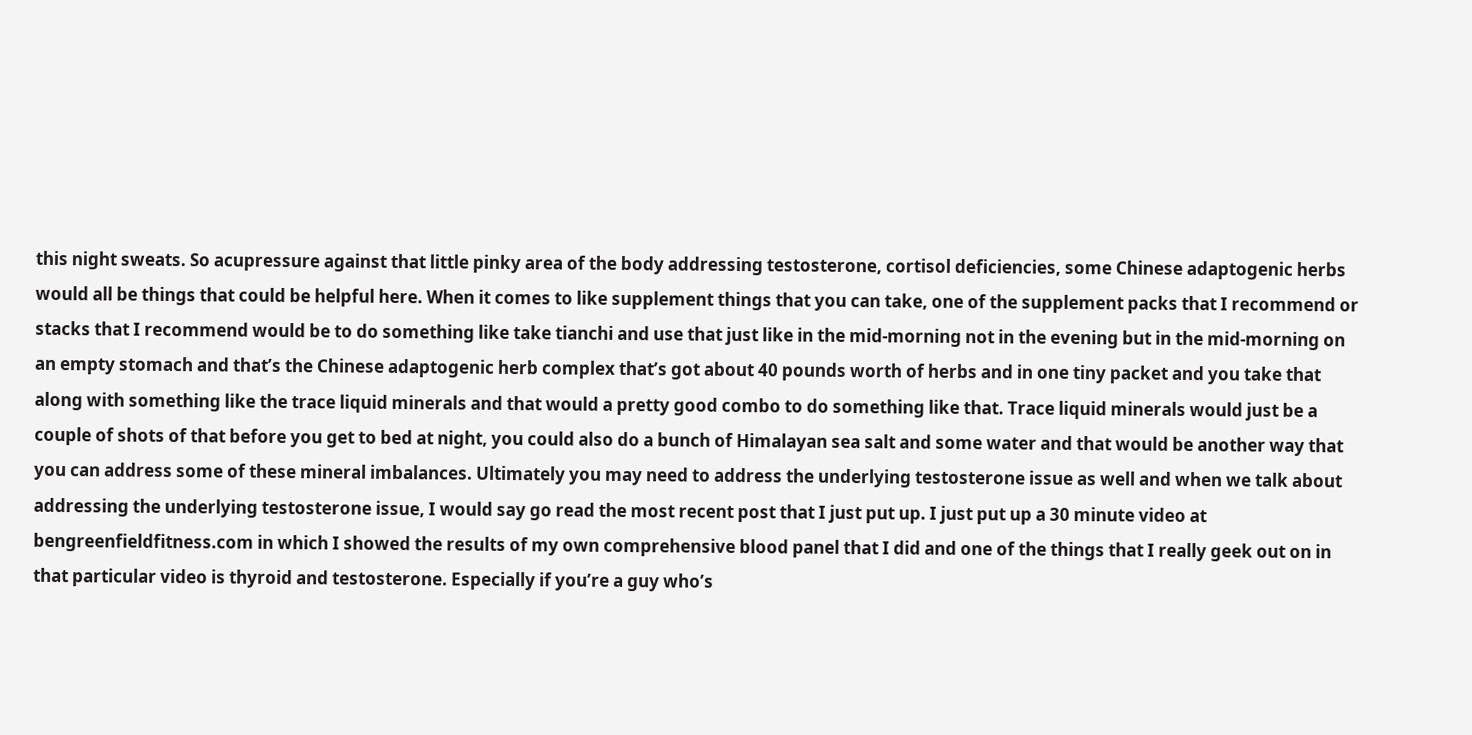this night sweats. So acupressure against that little pinky area of the body addressing testosterone, cortisol deficiencies, some Chinese adaptogenic herbs would all be things that could be helpful here. When it comes to like supplement things that you can take, one of the supplement packs that I recommend or stacks that I recommend would be to do something like take tianchi and use that just like in the mid-morning not in the evening but in the mid-morning on an empty stomach and that’s the Chinese adaptogenic herb complex that’s got about 40 pounds worth of herbs and in one tiny packet and you take that along with something like the trace liquid minerals and that would a pretty good combo to do something like that. Trace liquid minerals would just be a couple of shots of that before you get to bed at night, you could also do a bunch of Himalayan sea salt and some water and that would be another way that you can address some of these mineral imbalances. Ultimately you may need to address the underlying testosterone issue as well and when we talk about addressing the underlying testosterone issue, I would say go read the most recent post that I just put up. I just put up a 30 minute video at bengreenfieldfitness.com in which I showed the results of my own comprehensive blood panel that I did and one of the things that I really geek out on in that particular video is thyroid and testosterone. Especially if you’re a guy who’s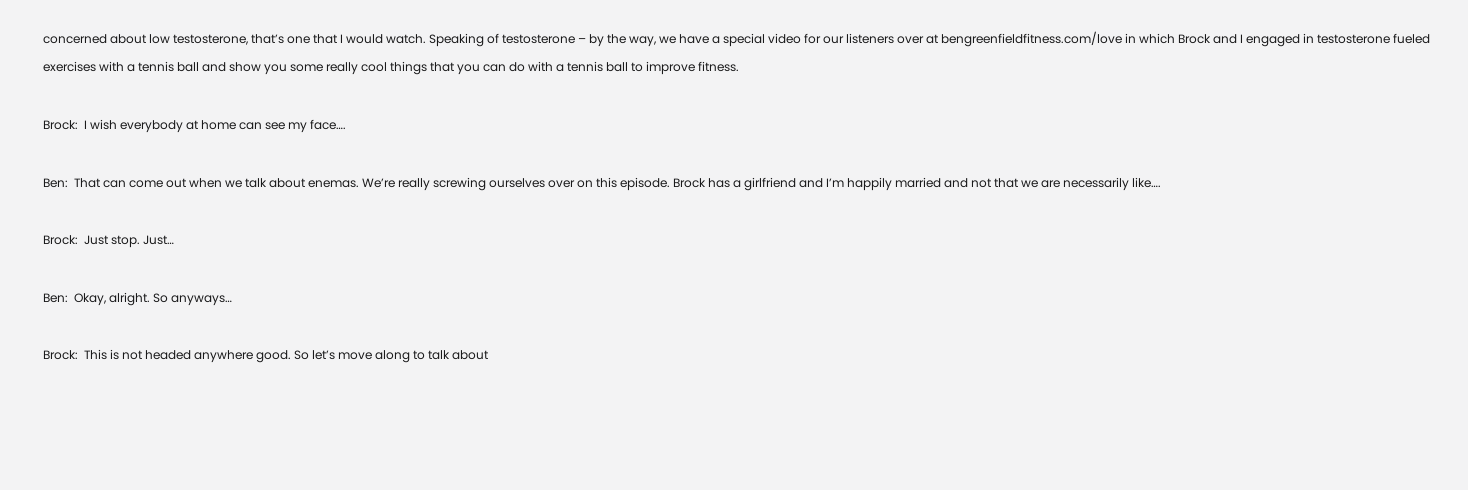concerned about low testosterone, that’s one that I would watch. Speaking of testosterone – by the way, we have a special video for our listeners over at bengreenfieldfitness.com/love in which Brock and I engaged in testosterone fueled exercises with a tennis ball and show you some really cool things that you can do with a tennis ball to improve fitness.

Brock:  I wish everybody at home can see my face….

Ben:  That can come out when we talk about enemas. We’re really screwing ourselves over on this episode. Brock has a girlfriend and I’m happily married and not that we are necessarily like….

Brock:  Just stop. Just…

Ben:  Okay, alright. So anyways…

Brock:  This is not headed anywhere good. So let’s move along to talk about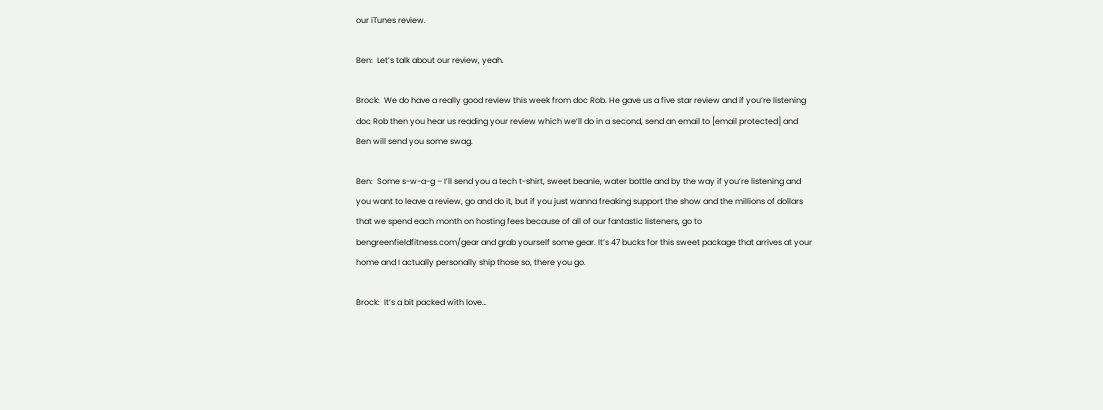our iTunes review.

Ben:  Let’s talk about our review, yeah.

Brock:  We do have a really good review this week from doc Rob. He gave us a five star review and if you’re listening doc Rob then you hear us reading your review which we’ll do in a second, send an email to [email protected] and Ben will send you some swag.

Ben:  Some s-w-a-g – I’ll send you a tech t-shirt, sweet beanie, water bottle and by the way if you’re listening and you want to leave a review, go and do it, but if you just wanna freaking support the show and the millions of dollars that we spend each month on hosting fees because of all of our fantastic listeners, go to bengreenfieldfitness.com/gear and grab yourself some gear. It’s 47 bucks for this sweet package that arrives at your home and I actually personally ship those so, there you go.

Brock:  It’s a bit packed with love…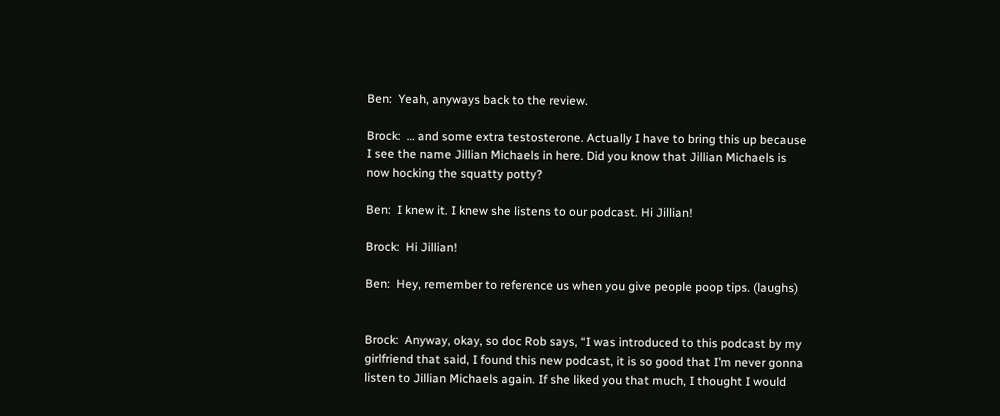Ben:  Yeah, anyways back to the review.

Brock:  … and some extra testosterone. Actually I have to bring this up because I see the name Jillian Michaels in here. Did you know that Jillian Michaels is now hocking the squatty potty?

Ben:  I knew it. I knew she listens to our podcast. Hi Jillian!

Brock:  Hi Jillian!

Ben:  Hey, remember to reference us when you give people poop tips. (laughs)


Brock:  Anyway, okay, so doc Rob says, “I was introduced to this podcast by my girlfriend that said, I found this new podcast, it is so good that I’m never gonna listen to Jillian Michaels again. If she liked you that much, I thought I would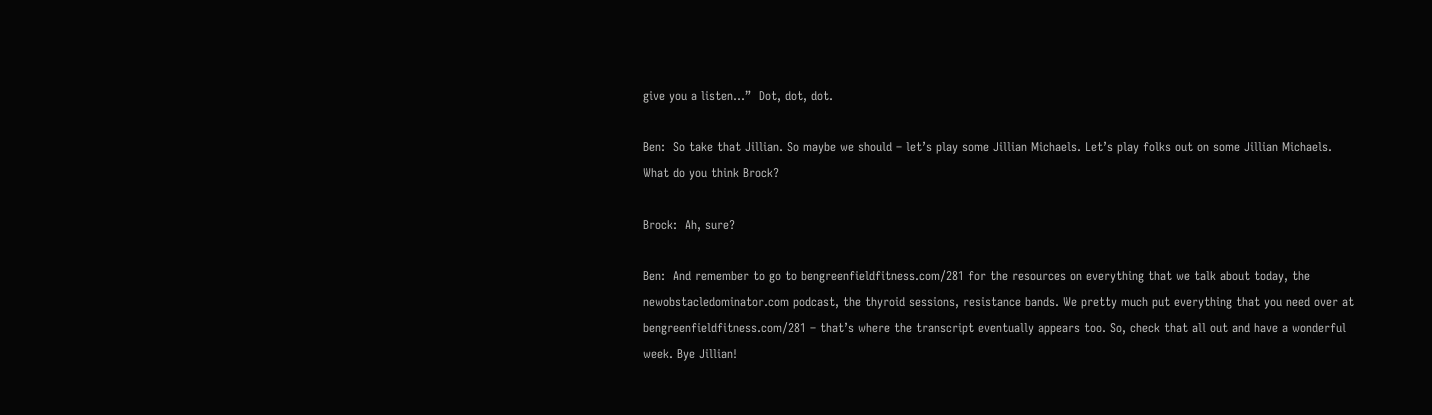give you a listen…”  Dot, dot, dot.

Ben:  So take that Jillian. So maybe we should – let’s play some Jillian Michaels. Let’s play folks out on some Jillian Michaels. What do you think Brock?

Brock:  Ah, sure?

Ben:  And remember to go to bengreenfieldfitness.com/281 for the resources on everything that we talk about today, the newobstacledominator.com podcast, the thyroid sessions, resistance bands. We pretty much put everything that you need over at bengreenfieldfitness.com/281 – that’s where the transcript eventually appears too. So, check that all out and have a wonderful week. Bye Jillian!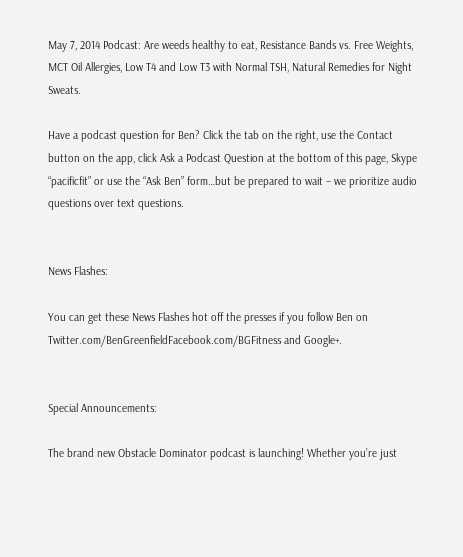May 7, 2014 Podcast: Are weeds healthy to eat, Resistance Bands vs. Free Weights, MCT Oil Allergies, Low T4 and Low T3 with Normal TSH, Natural Remedies for Night Sweats.

Have a podcast question for Ben? Click the tab on the right, use the Contact button on the app, click Ask a Podcast Question at the bottom of this page, Skype “pacificfit” or use the “Ask Ben” form…but be prepared to wait – we prioritize audio questions over text questions.


News Flashes:

You can get these News Flashes hot off the presses if you follow Ben on Twitter.com/BenGreenfieldFacebook.com/BGFitness and Google+.


Special Announcements:

The brand new Obstacle Dominator podcast is launching! Whether you’re just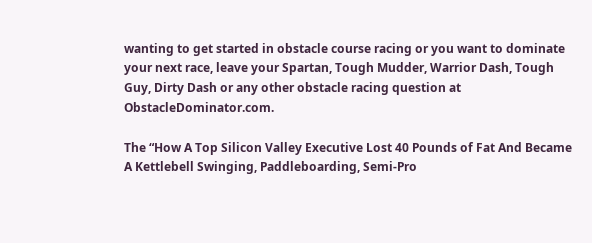wanting to get started in obstacle course racing or you want to dominate your next race, leave your Spartan, Tough Mudder, Warrior Dash, Tough Guy, Dirty Dash or any other obstacle racing question at ObstacleDominator.com.

The “How A Top Silicon Valley Executive Lost 40 Pounds of Fat And Became A Kettlebell Swinging, Paddleboarding, Semi-Pro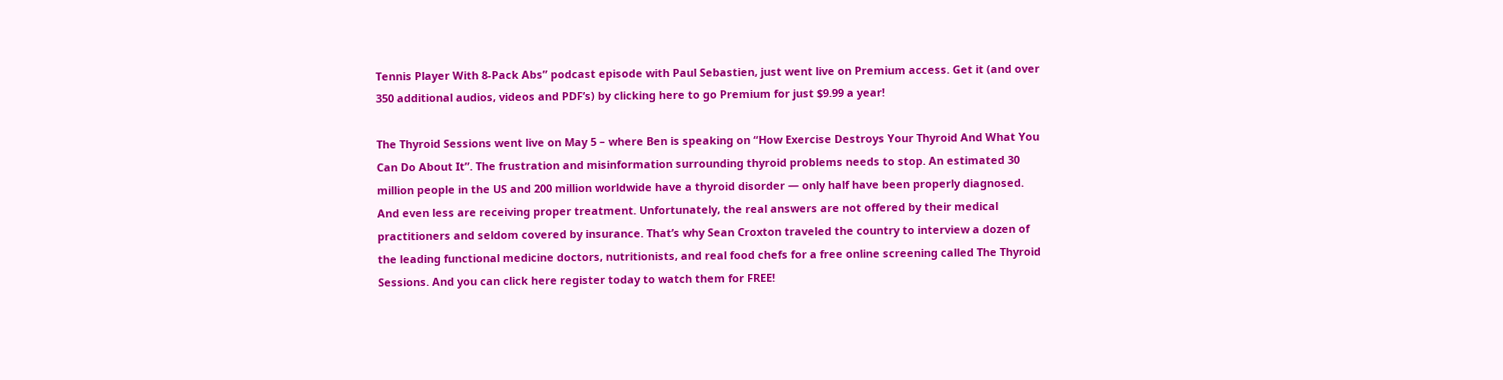Tennis Player With 8-Pack Abs” podcast episode with Paul Sebastien, just went live on Premium access. Get it (and over 350 additional audios, videos and PDF’s) by clicking here to go Premium for just $9.99 a year!

The Thyroid Sessions went live on May 5 – where Ben is speaking on “How Exercise Destroys Your Thyroid And What You Can Do About It”. The frustration and misinformation surrounding thyroid problems needs to stop. An estimated 30 million people in the US and 200 million worldwide have a thyroid disorder — only half have been properly diagnosed. And even less are receiving proper treatment. Unfortunately, the real answers are not offered by their medical practitioners and seldom covered by insurance. That’s why Sean Croxton traveled the country to interview a dozen of the leading functional medicine doctors, nutritionists, and real food chefs for a free online screening called The Thyroid Sessions. And you can click here register today to watch them for FREE!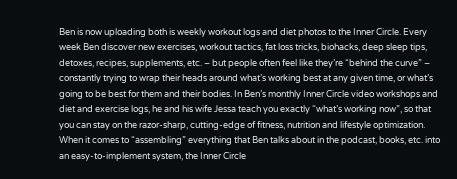Ben is now uploading both is weekly workout logs and diet photos to the Inner Circle. Every week Ben discover new exercises, workout tactics, fat loss tricks, biohacks, deep sleep tips, detoxes, recipes, supplements, etc. – but people often feel like they’re “behind the curve” – constantly trying to wrap their heads around what’s working best at any given time, or what’s going to be best for them and their bodies. In Ben’s monthly Inner Circle video workshops and diet and exercise logs, he and his wife Jessa teach you exactly “what’s working now”, so that you can stay on the razor-sharp, cutting-edge of fitness, nutrition and lifestyle optimization. When it comes to “assembling” everything that Ben talks about in the podcast, books, etc. into an easy-to-implement system, the Inner Circle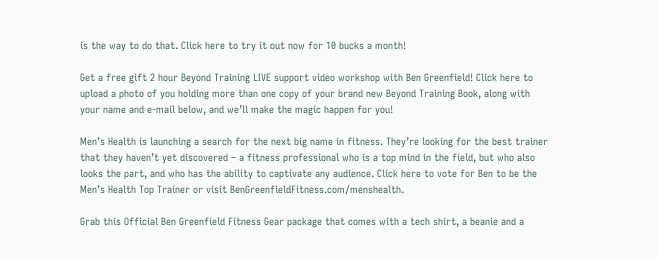is the way to do that. Click here to try it out now for 10 bucks a month!

Get a free gift 2 hour Beyond Training LIVE support video workshop with Ben Greenfield! Click here to upload a photo of you holding more than one copy of your brand new Beyond Training Book, along with your name and e-mail below, and we’ll make the magic happen for you!

Men’s Health is launching a search for the next big name in fitness. They’re looking for the best trainer that they haven’t yet discovered – a fitness professional who is a top mind in the field, but who also looks the part, and who has the ability to captivate any audience. Click here to vote for Ben to be the Men’s Health Top Trainer or visit BenGreenfieldFitness.com/menshealth.

Grab this Official Ben Greenfield Fitness Gear package that comes with a tech shirt, a beanie and a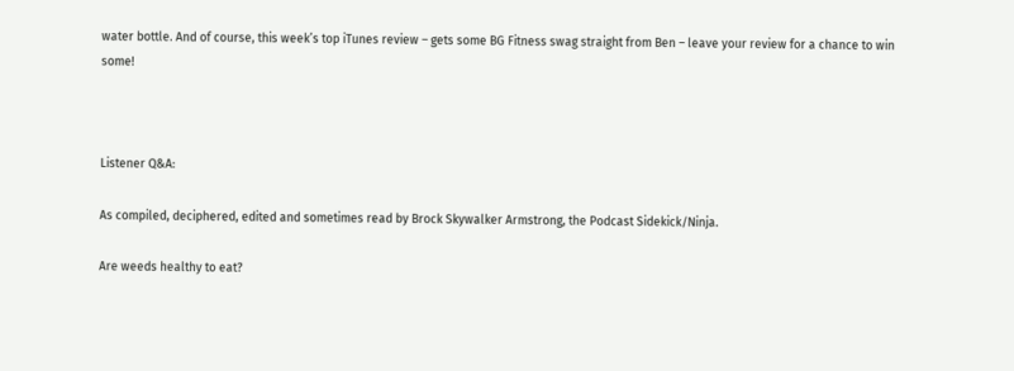water bottle. And of course, this week’s top iTunes review – gets some BG Fitness swag straight from Ben – leave your review for a chance to win some!



Listener Q&A:

As compiled, deciphered, edited and sometimes read by Brock Skywalker Armstrong, the Podcast Sidekick/Ninja.

Are weeds healthy to eat?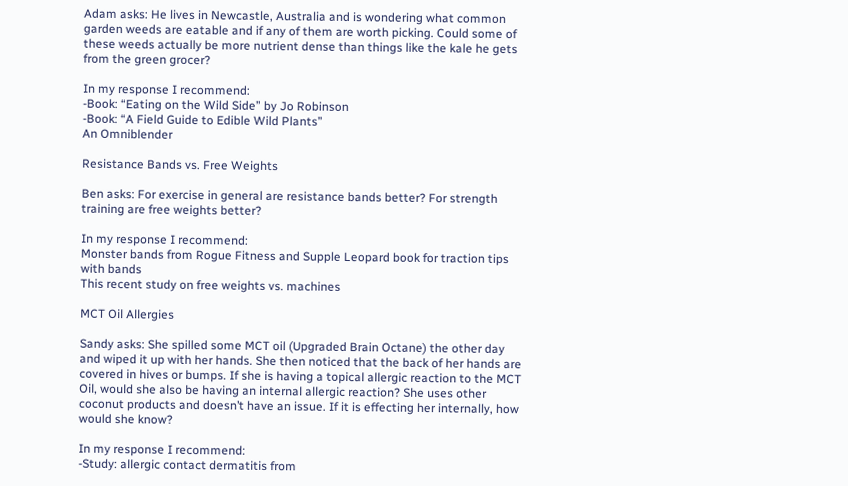Adam asks: He lives in Newcastle, Australia and is wondering what common garden weeds are eatable and if any of them are worth picking. Could some of these weeds actually be more nutrient dense than things like the kale he gets from the green grocer?

In my response I recommend:
-Book: “Eating on the Wild Side” by Jo Robinson
-Book: “A Field Guide to Edible Wild Plants”
An Omniblender

Resistance Bands vs. Free Weights

Ben asks: For exercise in general are resistance bands better? For strength training are free weights better?

In my response I recommend:
Monster bands from Rogue Fitness and Supple Leopard book for traction tips with bands
This recent study on free weights vs. machines

MCT Oil Allergies

Sandy asks: She spilled some MCT oil (Upgraded Brain Octane) the other day and wiped it up with her hands. She then noticed that the back of her hands are covered in hives or bumps. If she is having a topical allergic reaction to the MCT Oil, would she also be having an internal allergic reaction? She uses other coconut products and doesn’t have an issue. If it is effecting her internally, how would she know?

In my response I recommend:
-Study: allergic contact dermatitis from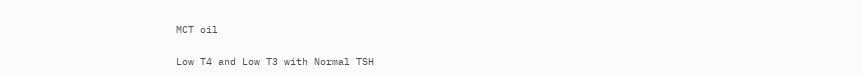MCT oil

Low T4 and Low T3 with Normal TSH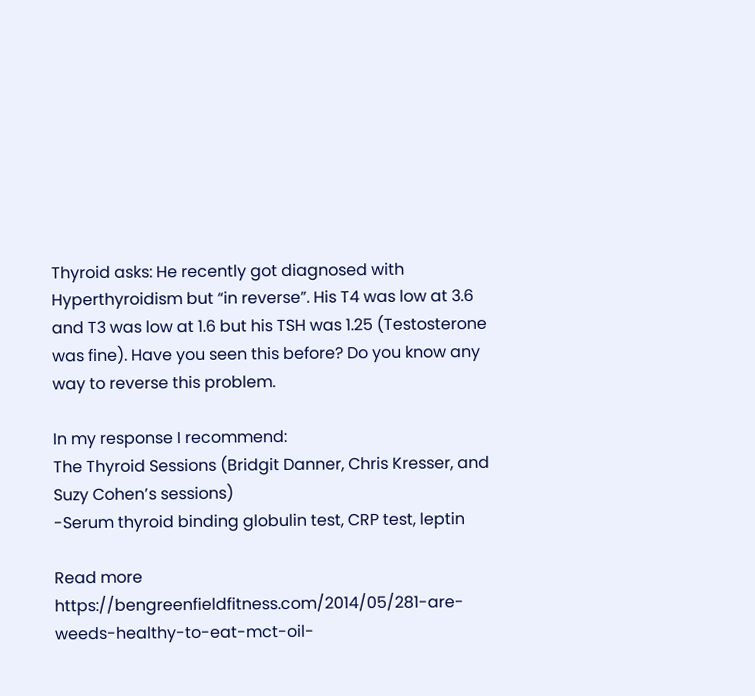Thyroid asks: He recently got diagnosed with Hyperthyroidism but “in reverse”. His T4 was low at 3.6 and T3 was low at 1.6 but his TSH was 1.25 (Testosterone was fine). Have you seen this before? Do you know any way to reverse this problem.

In my response I recommend:
The Thyroid Sessions (Bridgit Danner, Chris Kresser, and Suzy Cohen’s sessions)
-Serum thyroid binding globulin test, CRP test, leptin

Read more https://bengreenfieldfitness.com/2014/05/281-are-weeds-healthy-to-eat-mct-oil-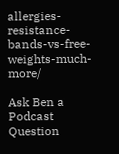allergies-resistance-bands-vs-free-weights-much-more/

Ask Ben a Podcast Question